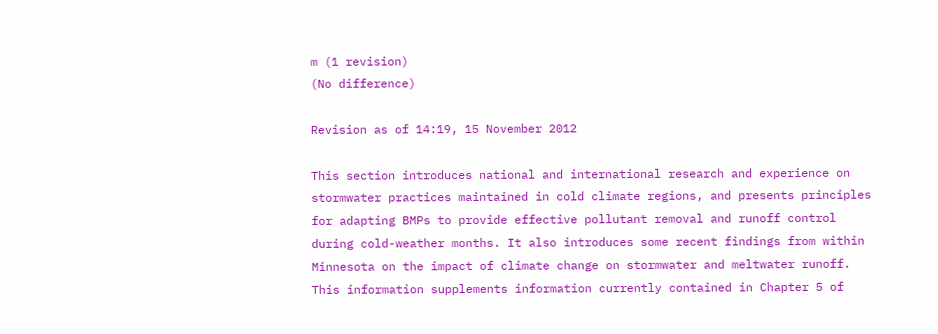m (1 revision)
(No difference)

Revision as of 14:19, 15 November 2012

This section introduces national and international research and experience on stormwater practices maintained in cold climate regions, and presents principles for adapting BMPs to provide effective pollutant removal and runoff control during cold-weather months. It also introduces some recent findings from within Minnesota on the impact of climate change on stormwater and meltwater runoff. This information supplements information currently contained in Chapter 5 of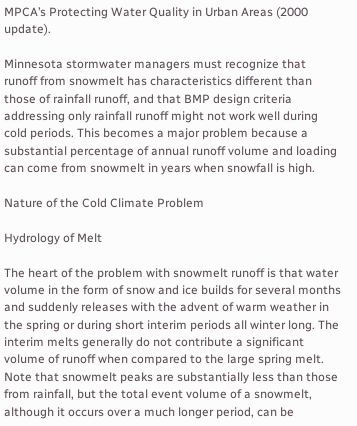MPCA’s Protecting Water Quality in Urban Areas (2000 update).

Minnesota stormwater managers must recognize that runoff from snowmelt has characteristics different than those of rainfall runoff, and that BMP design criteria addressing only rainfall runoff might not work well during cold periods. This becomes a major problem because a substantial percentage of annual runoff volume and loading can come from snowmelt in years when snowfall is high.

Nature of the Cold Climate Problem

Hydrology of Melt

The heart of the problem with snowmelt runoff is that water volume in the form of snow and ice builds for several months and suddenly releases with the advent of warm weather in the spring or during short interim periods all winter long. The interim melts generally do not contribute a significant volume of runoff when compared to the large spring melt. Note that snowmelt peaks are substantially less than those from rainfall, but the total event volume of a snowmelt, although it occurs over a much longer period, can be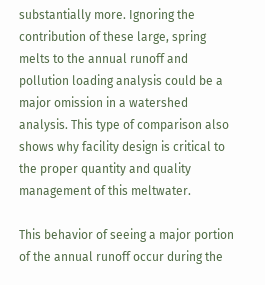substantially more. Ignoring the contribution of these large, spring melts to the annual runoff and pollution loading analysis could be a major omission in a watershed analysis. This type of comparison also shows why facility design is critical to the proper quantity and quality management of this meltwater.

This behavior of seeing a major portion of the annual runoff occur during the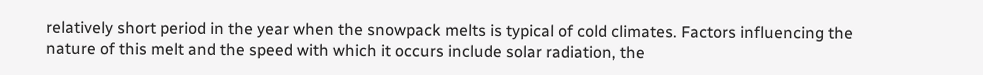relatively short period in the year when the snowpack melts is typical of cold climates. Factors influencing the nature of this melt and the speed with which it occurs include solar radiation, the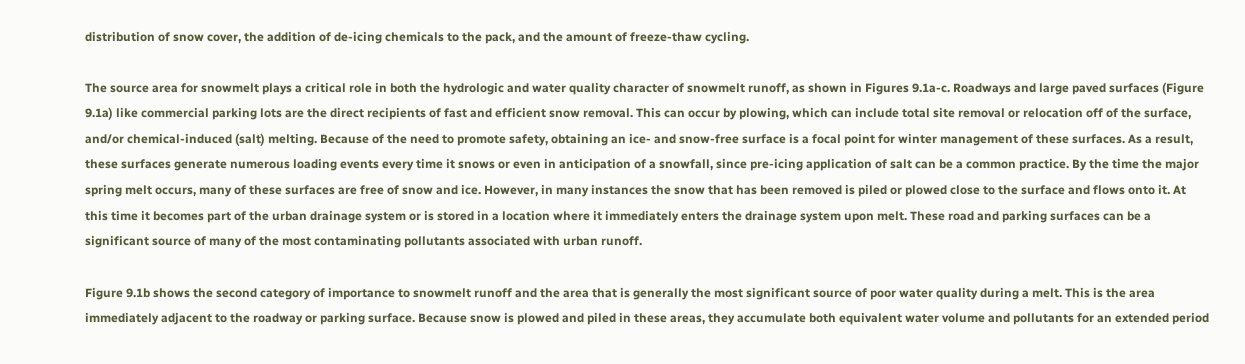distribution of snow cover, the addition of de-icing chemicals to the pack, and the amount of freeze-thaw cycling.

The source area for snowmelt plays a critical role in both the hydrologic and water quality character of snowmelt runoff, as shown in Figures 9.1a-c. Roadways and large paved surfaces (Figure 9.1a) like commercial parking lots are the direct recipients of fast and efficient snow removal. This can occur by plowing, which can include total site removal or relocation off of the surface, and/or chemical-induced (salt) melting. Because of the need to promote safety, obtaining an ice- and snow-free surface is a focal point for winter management of these surfaces. As a result, these surfaces generate numerous loading events every time it snows or even in anticipation of a snowfall, since pre-icing application of salt can be a common practice. By the time the major spring melt occurs, many of these surfaces are free of snow and ice. However, in many instances the snow that has been removed is piled or plowed close to the surface and flows onto it. At this time it becomes part of the urban drainage system or is stored in a location where it immediately enters the drainage system upon melt. These road and parking surfaces can be a significant source of many of the most contaminating pollutants associated with urban runoff.

Figure 9.1b shows the second category of importance to snowmelt runoff and the area that is generally the most significant source of poor water quality during a melt. This is the area immediately adjacent to the roadway or parking surface. Because snow is plowed and piled in these areas, they accumulate both equivalent water volume and pollutants for an extended period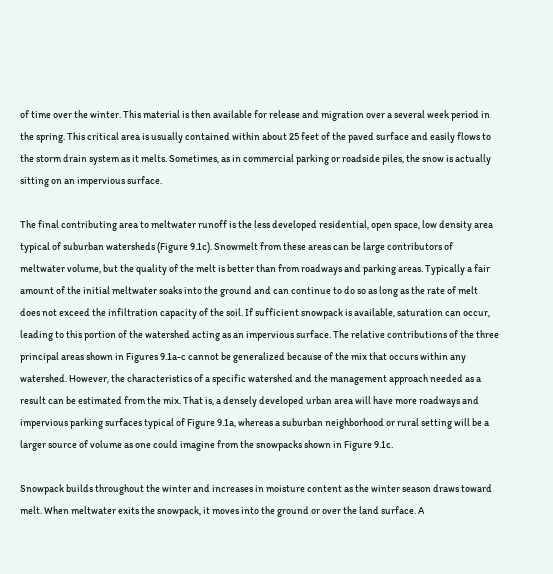of time over the winter. This material is then available for release and migration over a several week period in the spring. This critical area is usually contained within about 25 feet of the paved surface and easily flows to the storm drain system as it melts. Sometimes, as in commercial parking or roadside piles, the snow is actually sitting on an impervious surface.

The final contributing area to meltwater runoff is the less developed residential, open space, low density area typical of suburban watersheds (Figure 9.1c). Snowmelt from these areas can be large contributors of meltwater volume, but the quality of the melt is better than from roadways and parking areas. Typically a fair amount of the initial meltwater soaks into the ground and can continue to do so as long as the rate of melt does not exceed the infiltration capacity of the soil. If sufficient snowpack is available, saturation can occur, leading to this portion of the watershed acting as an impervious surface. The relative contributions of the three principal areas shown in Figures 9.1a-c cannot be generalized because of the mix that occurs within any watershed. However, the characteristics of a specific watershed and the management approach needed as a result can be estimated from the mix. That is, a densely developed urban area will have more roadways and impervious parking surfaces typical of Figure 9.1a, whereas a suburban neighborhood or rural setting will be a larger source of volume as one could imagine from the snowpacks shown in Figure 9.1c.

Snowpack builds throughout the winter and increases in moisture content as the winter season draws toward melt. When meltwater exits the snowpack, it moves into the ground or over the land surface. A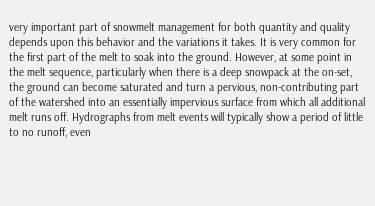very important part of snowmelt management for both quantity and quality depends upon this behavior and the variations it takes. It is very common for the first part of the melt to soak into the ground. However, at some point in the melt sequence, particularly when there is a deep snowpack at the on-set, the ground can become saturated and turn a pervious, non-contributing part of the watershed into an essentially impervious surface from which all additional melt runs off. Hydrographs from melt events will typically show a period of little to no runoff, even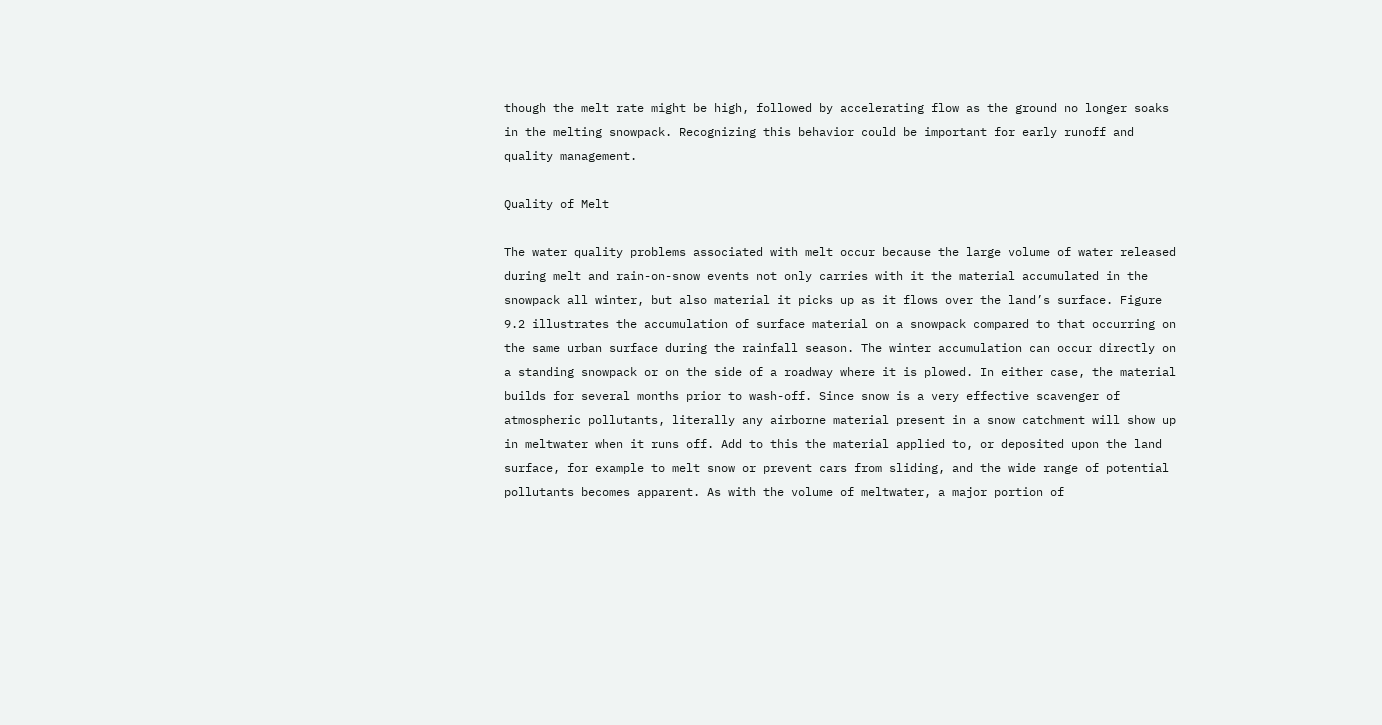though the melt rate might be high, followed by accelerating flow as the ground no longer soaks in the melting snowpack. Recognizing this behavior could be important for early runoff and quality management.

Quality of Melt

The water quality problems associated with melt occur because the large volume of water released during melt and rain-on-snow events not only carries with it the material accumulated in the snowpack all winter, but also material it picks up as it flows over the land’s surface. Figure 9.2 illustrates the accumulation of surface material on a snowpack compared to that occurring on the same urban surface during the rainfall season. The winter accumulation can occur directly on a standing snowpack or on the side of a roadway where it is plowed. In either case, the material builds for several months prior to wash-off. Since snow is a very effective scavenger of atmospheric pollutants, literally any airborne material present in a snow catchment will show up in meltwater when it runs off. Add to this the material applied to, or deposited upon the land surface, for example to melt snow or prevent cars from sliding, and the wide range of potential pollutants becomes apparent. As with the volume of meltwater, a major portion of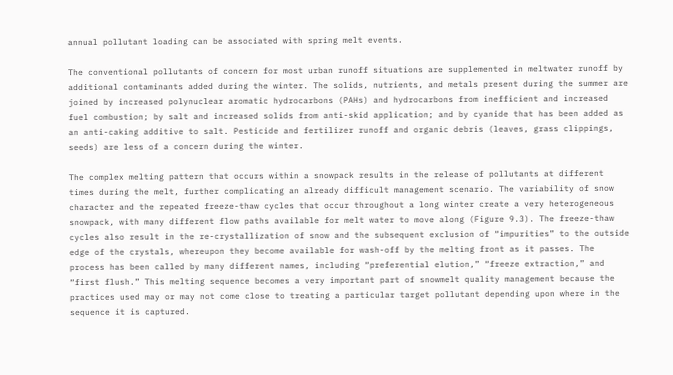annual pollutant loading can be associated with spring melt events.

The conventional pollutants of concern for most urban runoff situations are supplemented in meltwater runoff by additional contaminants added during the winter. The solids, nutrients, and metals present during the summer are joined by increased polynuclear aromatic hydrocarbons (PAHs) and hydrocarbons from inefficient and increased fuel combustion; by salt and increased solids from anti-skid application; and by cyanide that has been added as an anti-caking additive to salt. Pesticide and fertilizer runoff and organic debris (leaves, grass clippings, seeds) are less of a concern during the winter.

The complex melting pattern that occurs within a snowpack results in the release of pollutants at different times during the melt, further complicating an already difficult management scenario. The variability of snow character and the repeated freeze-thaw cycles that occur throughout a long winter create a very heterogeneous snowpack, with many different flow paths available for melt water to move along (Figure 9.3). The freeze-thaw cycles also result in the re-crystallization of snow and the subsequent exclusion of “impurities” to the outside edge of the crystals, whereupon they become available for wash-off by the melting front as it passes. The process has been called by many different names, including “preferential elution,” “freeze extraction,” and “first flush.” This melting sequence becomes a very important part of snowmelt quality management because the practices used may or may not come close to treating a particular target pollutant depending upon where in the sequence it is captured.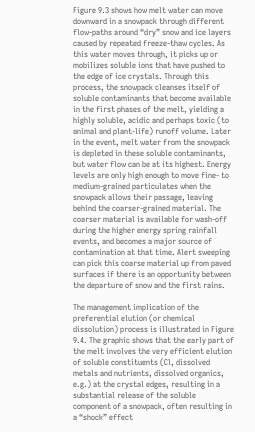Figure 9.3 shows how melt water can move downward in a snowpack through different flow-paths around “dry” snow and ice layers caused by repeated freeze-thaw cycles. As this water moves through, it picks up or mobilizes soluble ions that have pushed to the edge of ice crystals. Through this process, the snowpack cleanses itself of soluble contaminants that become available in the first phases of the melt, yielding a highly soluble, acidic and perhaps toxic (to animal and plant-life) runoff volume. Later in the event, melt water from the snowpack is depleted in these soluble contaminants, but water flow can be at its highest. Energy levels are only high enough to move fine- to medium-grained particulates when the snowpack allows their passage, leaving behind the coarser-grained material. The coarser material is available for wash-off during the higher energy spring rainfall events, and becomes a major source of contamination at that time. Alert sweeping can pick this coarse material up from paved surfaces if there is an opportunity between the departure of snow and the first rains.

The management implication of the preferential elution (or chemical dissolution) process is illustrated in Figure 9.4. The graphic shows that the early part of the melt involves the very efficient elution of soluble constituents (Cl, dissolved metals and nutrients, dissolved organics, e.g.) at the crystal edges, resulting in a substantial release of the soluble component of a snowpack, often resulting in a “shock” effect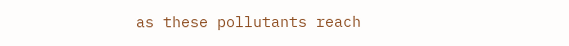as these pollutants reach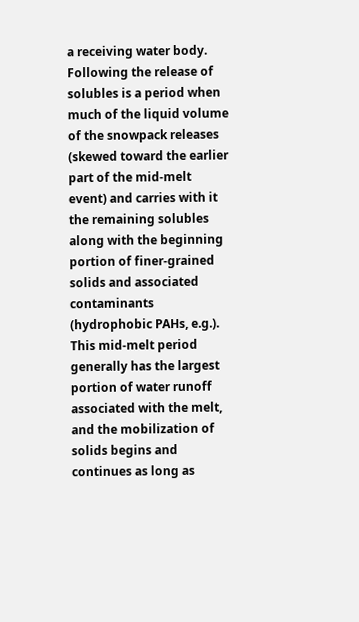a receiving water body. Following the release of solubles is a period when much of the liquid volume of the snowpack releases (skewed toward the earlier part of the mid-melt event) and carries with it the remaining solubles along with the beginning portion of finer-grained solids and associated contaminants (hydrophobic PAHs, e.g.). This mid-melt period generally has the largest portion of water runoff associated with the melt, and the mobilization of solids begins and continues as long as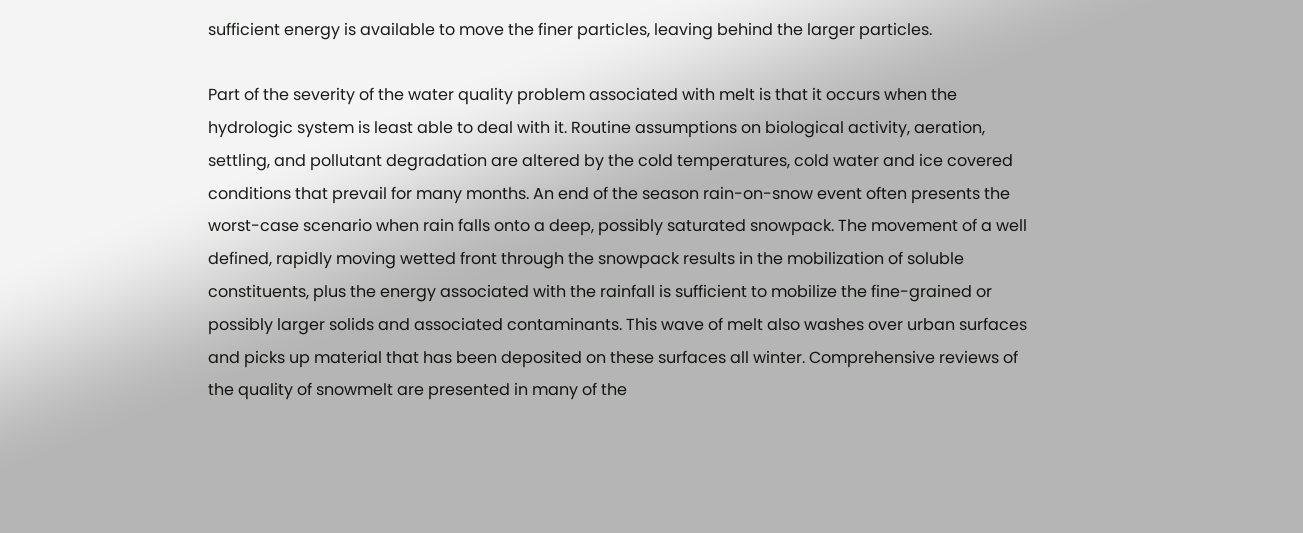sufficient energy is available to move the finer particles, leaving behind the larger particles.

Part of the severity of the water quality problem associated with melt is that it occurs when the hydrologic system is least able to deal with it. Routine assumptions on biological activity, aeration, settling, and pollutant degradation are altered by the cold temperatures, cold water and ice covered conditions that prevail for many months. An end of the season rain-on-snow event often presents the worst-case scenario when rain falls onto a deep, possibly saturated snowpack. The movement of a well defined, rapidly moving wetted front through the snowpack results in the mobilization of soluble constituents, plus the energy associated with the rainfall is sufficient to mobilize the fine-grained or possibly larger solids and associated contaminants. This wave of melt also washes over urban surfaces and picks up material that has been deposited on these surfaces all winter. Comprehensive reviews of the quality of snowmelt are presented in many of the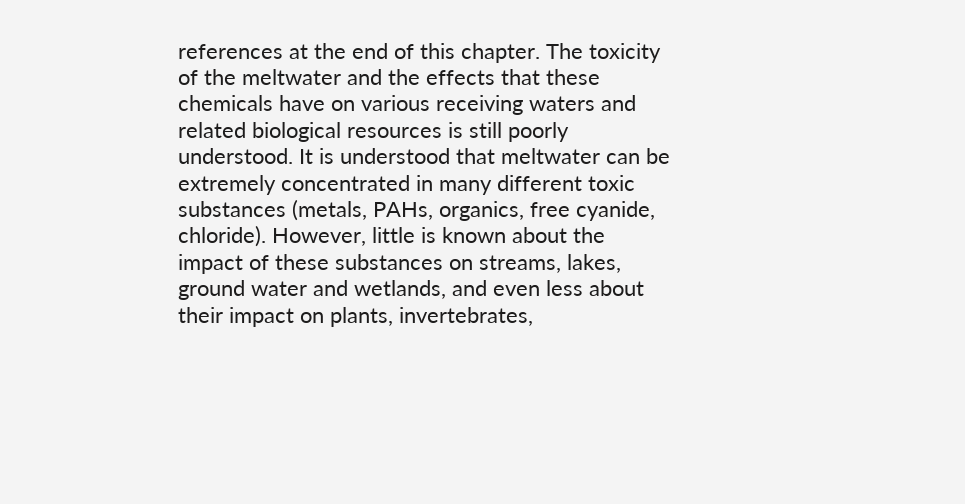references at the end of this chapter. The toxicity of the meltwater and the effects that these chemicals have on various receiving waters and related biological resources is still poorly understood. It is understood that meltwater can be extremely concentrated in many different toxic substances (metals, PAHs, organics, free cyanide, chloride). However, little is known about the impact of these substances on streams, lakes, ground water and wetlands, and even less about their impact on plants, invertebrates,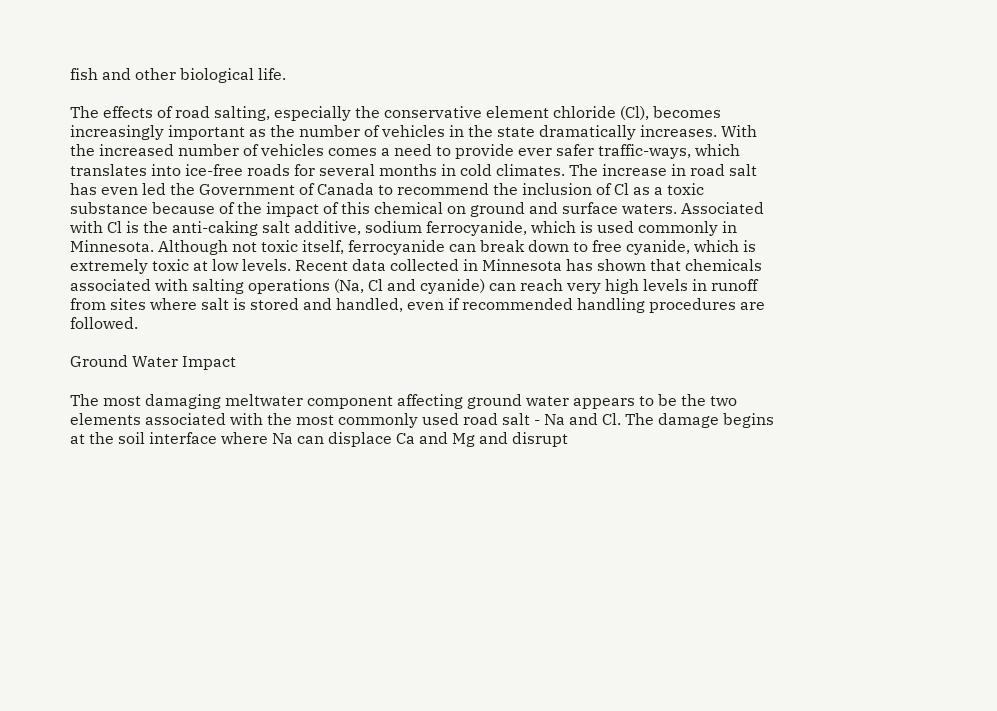fish and other biological life.

The effects of road salting, especially the conservative element chloride (Cl), becomes increasingly important as the number of vehicles in the state dramatically increases. With the increased number of vehicles comes a need to provide ever safer traffic-ways, which translates into ice-free roads for several months in cold climates. The increase in road salt has even led the Government of Canada to recommend the inclusion of Cl as a toxic substance because of the impact of this chemical on ground and surface waters. Associated with Cl is the anti-caking salt additive, sodium ferrocyanide, which is used commonly in Minnesota. Although not toxic itself, ferrocyanide can break down to free cyanide, which is extremely toxic at low levels. Recent data collected in Minnesota has shown that chemicals associated with salting operations (Na, Cl and cyanide) can reach very high levels in runoff from sites where salt is stored and handled, even if recommended handling procedures are followed.

Ground Water Impact

The most damaging meltwater component affecting ground water appears to be the two elements associated with the most commonly used road salt - Na and Cl. The damage begins at the soil interface where Na can displace Ca and Mg and disrupt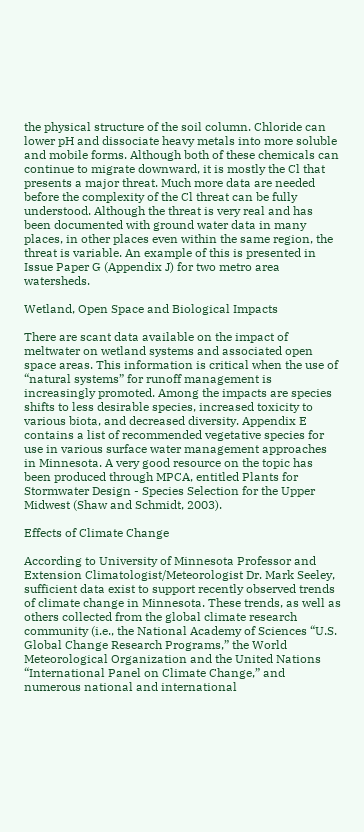the physical structure of the soil column. Chloride can lower pH and dissociate heavy metals into more soluble and mobile forms. Although both of these chemicals can continue to migrate downward, it is mostly the Cl that presents a major threat. Much more data are needed before the complexity of the Cl threat can be fully understood. Although the threat is very real and has been documented with ground water data in many places, in other places even within the same region, the threat is variable. An example of this is presented in Issue Paper G (Appendix J) for two metro area watersheds.

Wetland, Open Space and Biological Impacts

There are scant data available on the impact of meltwater on wetland systems and associated open space areas. This information is critical when the use of “natural systems” for runoff management is increasingly promoted. Among the impacts are species shifts to less desirable species, increased toxicity to various biota, and decreased diversity. Appendix E contains a list of recommended vegetative species for use in various surface water management approaches in Minnesota. A very good resource on the topic has been produced through MPCA, entitled Plants for Stormwater Design - Species Selection for the Upper Midwest (Shaw and Schmidt, 2003).

Effects of Climate Change

According to University of Minnesota Professor and Extension Climatologist/Meteorologist Dr. Mark Seeley, sufficient data exist to support recently observed trends of climate change in Minnesota. These trends, as well as others collected from the global climate research community (i.e., the National Academy of Sciences “U.S. Global Change Research Programs,” the World Meteorological Organization and the United Nations “International Panel on Climate Change,” and numerous national and international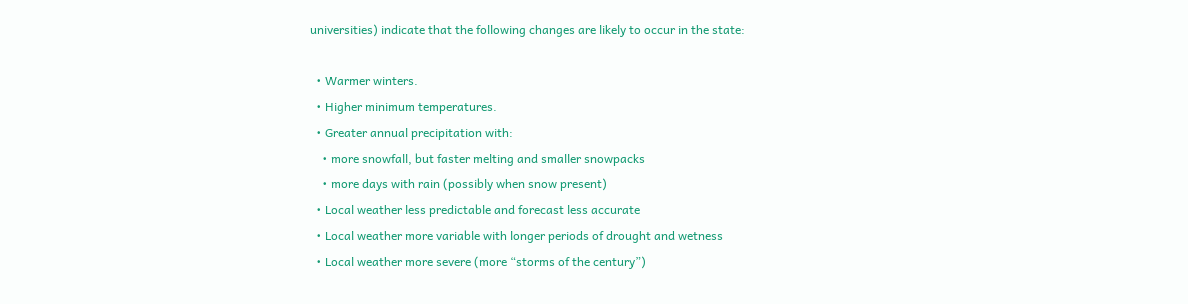universities) indicate that the following changes are likely to occur in the state:

  • Warmer winters.
  • Higher minimum temperatures.
  • Greater annual precipitation with:
    • more snowfall, but faster melting and smaller snowpacks
    • more days with rain (possibly when snow present)
  • Local weather less predictable and forecast less accurate
  • Local weather more variable with longer periods of drought and wetness
  • Local weather more severe (more “storms of the century”)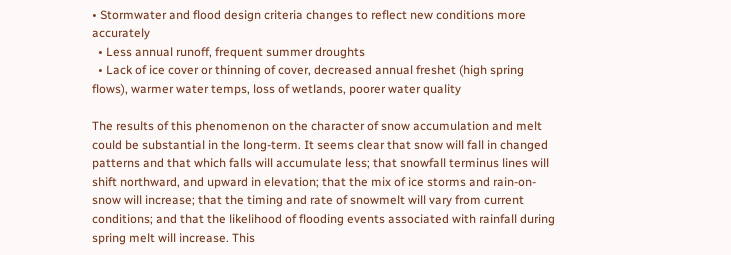• Stormwater and flood design criteria changes to reflect new conditions more accurately
  • Less annual runoff, frequent summer droughts
  • Lack of ice cover or thinning of cover, decreased annual freshet (high spring flows), warmer water temps, loss of wetlands, poorer water quality

The results of this phenomenon on the character of snow accumulation and melt could be substantial in the long-term. It seems clear that snow will fall in changed patterns and that which falls will accumulate less; that snowfall terminus lines will shift northward, and upward in elevation; that the mix of ice storms and rain-on-snow will increase; that the timing and rate of snowmelt will vary from current conditions; and that the likelihood of flooding events associated with rainfall during spring melt will increase. This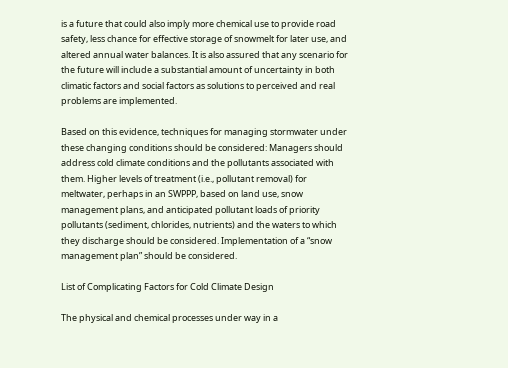is a future that could also imply more chemical use to provide road safety, less chance for effective storage of snowmelt for later use, and altered annual water balances. It is also assured that any scenario for the future will include a substantial amount of uncertainty in both climatic factors and social factors as solutions to perceived and real problems are implemented.

Based on this evidence, techniques for managing stormwater under these changing conditions should be considered: Managers should address cold climate conditions and the pollutants associated with them. Higher levels of treatment (i.e., pollutant removal) for meltwater, perhaps in an SWPPP, based on land use, snow management plans, and anticipated pollutant loads of priority pollutants (sediment, chlorides, nutrients) and the waters to which they discharge should be considered. Implementation of a “snow management plan” should be considered.

List of Complicating Factors for Cold Climate Design

The physical and chemical processes under way in a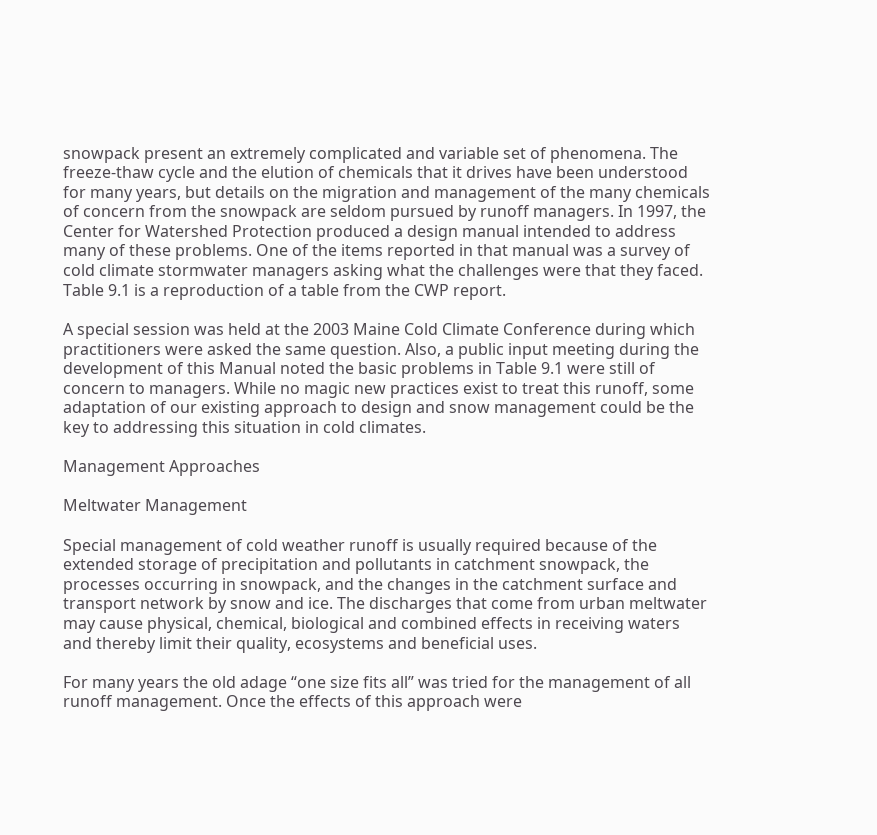snowpack present an extremely complicated and variable set of phenomena. The freeze-thaw cycle and the elution of chemicals that it drives have been understood for many years, but details on the migration and management of the many chemicals of concern from the snowpack are seldom pursued by runoff managers. In 1997, the Center for Watershed Protection produced a design manual intended to address many of these problems. One of the items reported in that manual was a survey of cold climate stormwater managers asking what the challenges were that they faced. Table 9.1 is a reproduction of a table from the CWP report.

A special session was held at the 2003 Maine Cold Climate Conference during which practitioners were asked the same question. Also, a public input meeting during the development of this Manual noted the basic problems in Table 9.1 were still of concern to managers. While no magic new practices exist to treat this runoff, some adaptation of our existing approach to design and snow management could be the key to addressing this situation in cold climates.

Management Approaches

Meltwater Management

Special management of cold weather runoff is usually required because of the extended storage of precipitation and pollutants in catchment snowpack, the processes occurring in snowpack, and the changes in the catchment surface and transport network by snow and ice. The discharges that come from urban meltwater may cause physical, chemical, biological and combined effects in receiving waters and thereby limit their quality, ecosystems and beneficial uses.

For many years the old adage “one size fits all” was tried for the management of all runoff management. Once the effects of this approach were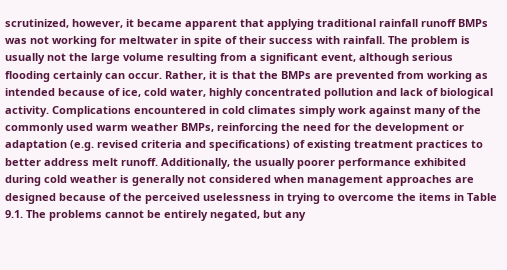scrutinized, however, it became apparent that applying traditional rainfall runoff BMPs was not working for meltwater in spite of their success with rainfall. The problem is usually not the large volume resulting from a significant event, although serious flooding certainly can occur. Rather, it is that the BMPs are prevented from working as intended because of ice, cold water, highly concentrated pollution and lack of biological activity. Complications encountered in cold climates simply work against many of the commonly used warm weather BMPs, reinforcing the need for the development or adaptation (e.g. revised criteria and specifications) of existing treatment practices to better address melt runoff. Additionally, the usually poorer performance exhibited during cold weather is generally not considered when management approaches are designed because of the perceived uselessness in trying to overcome the items in Table 9.1. The problems cannot be entirely negated, but any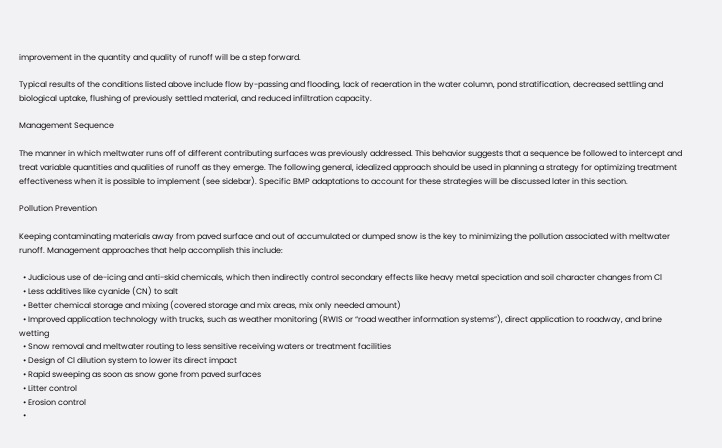improvement in the quantity and quality of runoff will be a step forward.

Typical results of the conditions listed above include flow by-passing and flooding, lack of reaeration in the water column, pond stratification, decreased settling and biological uptake, flushing of previously settled material, and reduced infiltration capacity.

Management Sequence

The manner in which meltwater runs off of different contributing surfaces was previously addressed. This behavior suggests that a sequence be followed to intercept and treat variable quantities and qualities of runoff as they emerge. The following general, idealized approach should be used in planning a strategy for optimizing treatment effectiveness when it is possible to implement (see sidebar). Specific BMP adaptations to account for these strategies will be discussed later in this section.

Pollution Prevention

Keeping contaminating materials away from paved surface and out of accumulated or dumped snow is the key to minimizing the pollution associated with meltwater runoff. Management approaches that help accomplish this include:

  • Judicious use of de-icing and anti-skid chemicals, which then indirectly control secondary effects like heavy metal speciation and soil character changes from Cl
  • Less additives like cyanide (CN) to salt
  • Better chemical storage and mixing (covered storage and mix areas, mix only needed amount)
  • Improved application technology with trucks, such as weather monitoring (RWIS or “road weather information systems”), direct application to roadway, and brine wetting
  • Snow removal and meltwater routing to less sensitive receiving waters or treatment facilities
  • Design of Cl dilution system to lower its direct impact
  • Rapid sweeping as soon as snow gone from paved surfaces
  • Litter control
  • Erosion control
  •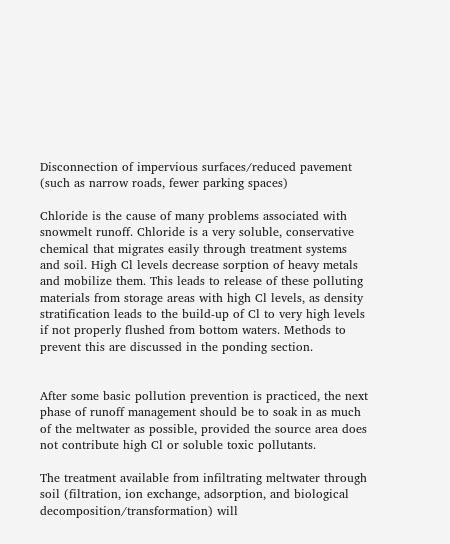Disconnection of impervious surfaces/reduced pavement (such as narrow roads, fewer parking spaces)

Chloride is the cause of many problems associated with snowmelt runoff. Chloride is a very soluble, conservative chemical that migrates easily through treatment systems and soil. High Cl levels decrease sorption of heavy metals and mobilize them. This leads to release of these polluting materials from storage areas with high Cl levels, as density stratification leads to the build-up of Cl to very high levels if not properly flushed from bottom waters. Methods to prevent this are discussed in the ponding section.


After some basic pollution prevention is practiced, the next phase of runoff management should be to soak in as much of the meltwater as possible, provided the source area does not contribute high Cl or soluble toxic pollutants.

The treatment available from infiltrating meltwater through soil (filtration, ion exchange, adsorption, and biological decomposition/transformation) will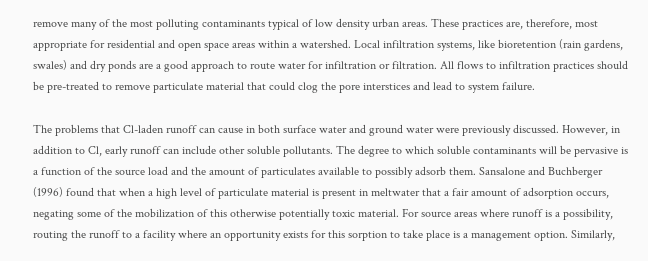remove many of the most polluting contaminants typical of low density urban areas. These practices are, therefore, most appropriate for residential and open space areas within a watershed. Local infiltration systems, like bioretention (rain gardens, swales) and dry ponds are a good approach to route water for infiltration or filtration. All flows to infiltration practices should be pre-treated to remove particulate material that could clog the pore interstices and lead to system failure.

The problems that Cl-laden runoff can cause in both surface water and ground water were previously discussed. However, in addition to Cl, early runoff can include other soluble pollutants. The degree to which soluble contaminants will be pervasive is a function of the source load and the amount of particulates available to possibly adsorb them. Sansalone and Buchberger (1996) found that when a high level of particulate material is present in meltwater that a fair amount of adsorption occurs, negating some of the mobilization of this otherwise potentially toxic material. For source areas where runoff is a possibility, routing the runoff to a facility where an opportunity exists for this sorption to take place is a management option. Similarly,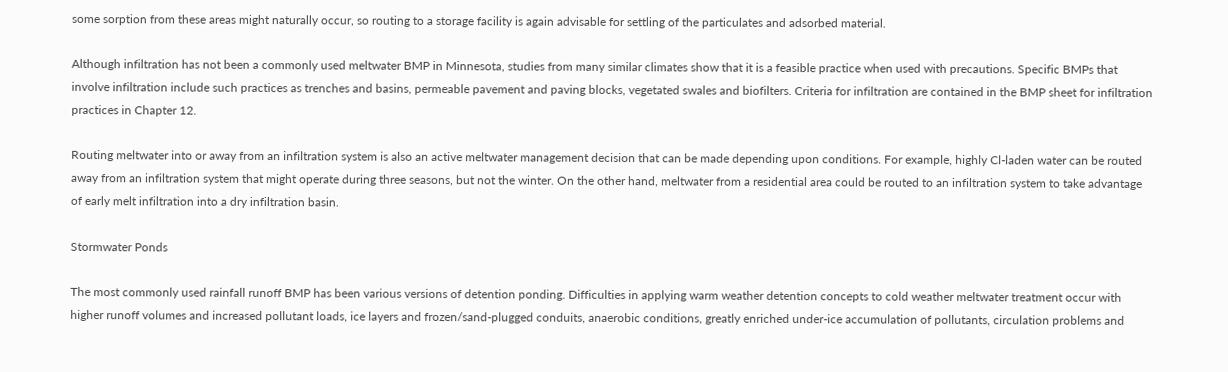some sorption from these areas might naturally occur, so routing to a storage facility is again advisable for settling of the particulates and adsorbed material.

Although infiltration has not been a commonly used meltwater BMP in Minnesota, studies from many similar climates show that it is a feasible practice when used with precautions. Specific BMPs that involve infiltration include such practices as trenches and basins, permeable pavement and paving blocks, vegetated swales and biofilters. Criteria for infiltration are contained in the BMP sheet for infiltration practices in Chapter 12.

Routing meltwater into or away from an infiltration system is also an active meltwater management decision that can be made depending upon conditions. For example, highly Cl-laden water can be routed away from an infiltration system that might operate during three seasons, but not the winter. On the other hand, meltwater from a residential area could be routed to an infiltration system to take advantage of early melt infiltration into a dry infiltration basin.

Stormwater Ponds

The most commonly used rainfall runoff BMP has been various versions of detention ponding. Difficulties in applying warm weather detention concepts to cold weather meltwater treatment occur with higher runoff volumes and increased pollutant loads, ice layers and frozen/sand-plugged conduits, anaerobic conditions, greatly enriched under-ice accumulation of pollutants, circulation problems and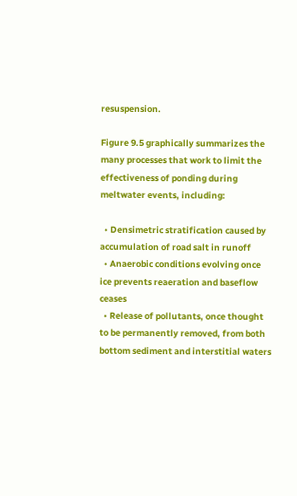resuspension.

Figure 9.5 graphically summarizes the many processes that work to limit the effectiveness of ponding during meltwater events, including:

  • Densimetric stratification caused by accumulation of road salt in runoff
  • Anaerobic conditions evolving once ice prevents reaeration and baseflow ceases
  • Release of pollutants, once thought to be permanently removed, from both bottom sediment and interstitial waters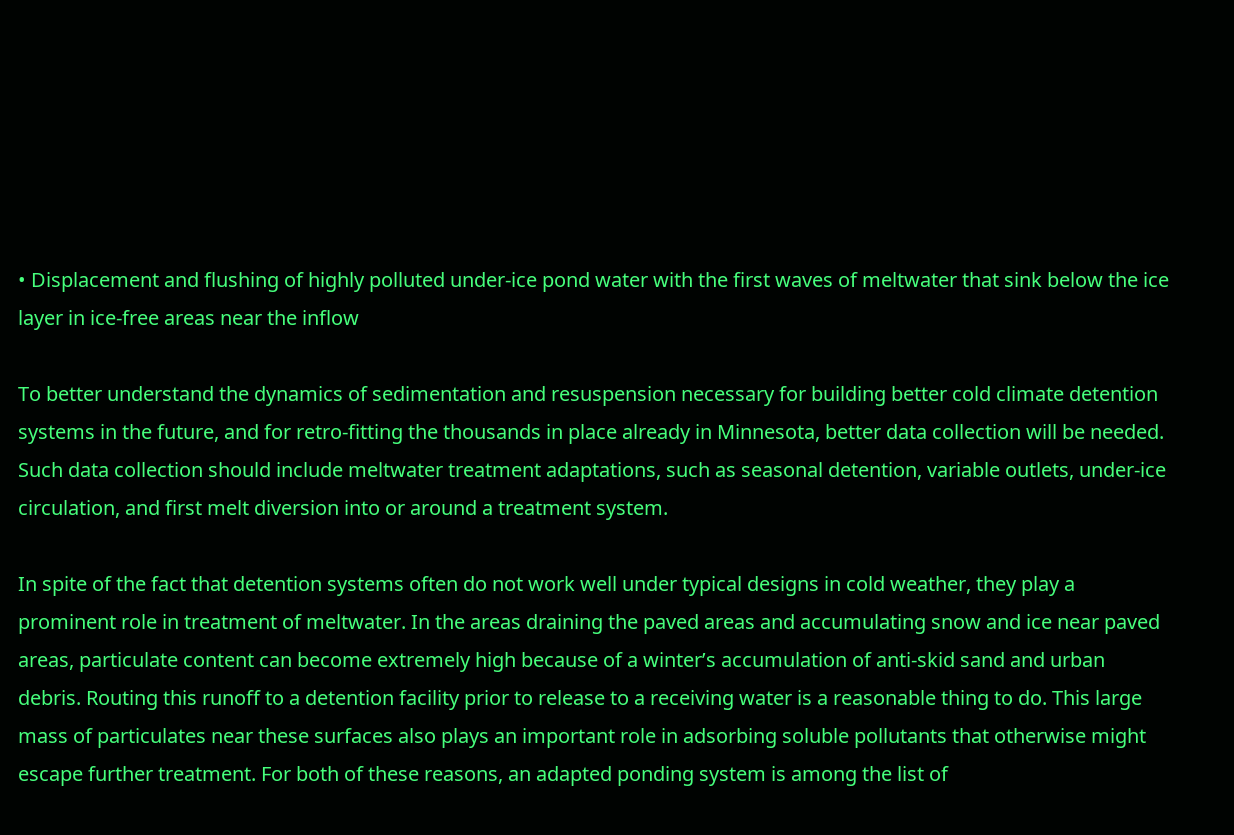• Displacement and flushing of highly polluted under-ice pond water with the first waves of meltwater that sink below the ice layer in ice-free areas near the inflow

To better understand the dynamics of sedimentation and resuspension necessary for building better cold climate detention systems in the future, and for retro-fitting the thousands in place already in Minnesota, better data collection will be needed. Such data collection should include meltwater treatment adaptations, such as seasonal detention, variable outlets, under-ice circulation, and first melt diversion into or around a treatment system.

In spite of the fact that detention systems often do not work well under typical designs in cold weather, they play a prominent role in treatment of meltwater. In the areas draining the paved areas and accumulating snow and ice near paved areas, particulate content can become extremely high because of a winter’s accumulation of anti-skid sand and urban debris. Routing this runoff to a detention facility prior to release to a receiving water is a reasonable thing to do. This large mass of particulates near these surfaces also plays an important role in adsorbing soluble pollutants that otherwise might escape further treatment. For both of these reasons, an adapted ponding system is among the list of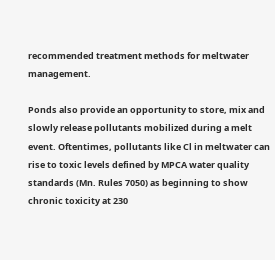recommended treatment methods for meltwater management.

Ponds also provide an opportunity to store, mix and slowly release pollutants mobilized during a melt event. Oftentimes, pollutants like Cl in meltwater can rise to toxic levels defined by MPCA water quality standards (Mn. Rules 7050) as beginning to show chronic toxicity at 230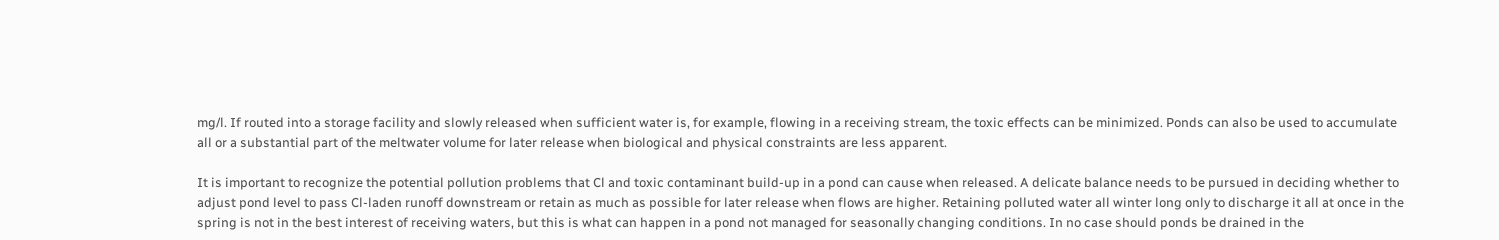mg/l. If routed into a storage facility and slowly released when sufficient water is, for example, flowing in a receiving stream, the toxic effects can be minimized. Ponds can also be used to accumulate all or a substantial part of the meltwater volume for later release when biological and physical constraints are less apparent.

It is important to recognize the potential pollution problems that Cl and toxic contaminant build-up in a pond can cause when released. A delicate balance needs to be pursued in deciding whether to adjust pond level to pass Cl-laden runoff downstream or retain as much as possible for later release when flows are higher. Retaining polluted water all winter long only to discharge it all at once in the spring is not in the best interest of receiving waters, but this is what can happen in a pond not managed for seasonally changing conditions. In no case should ponds be drained in the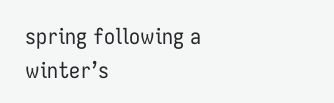spring following a winter’s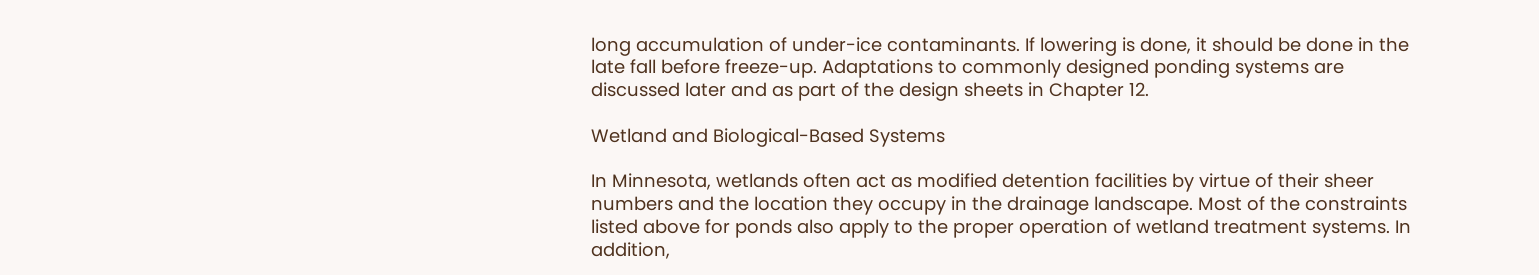long accumulation of under-ice contaminants. If lowering is done, it should be done in the late fall before freeze-up. Adaptations to commonly designed ponding systems are discussed later and as part of the design sheets in Chapter 12.

Wetland and Biological-Based Systems

In Minnesota, wetlands often act as modified detention facilities by virtue of their sheer numbers and the location they occupy in the drainage landscape. Most of the constraints listed above for ponds also apply to the proper operation of wetland treatment systems. In addition,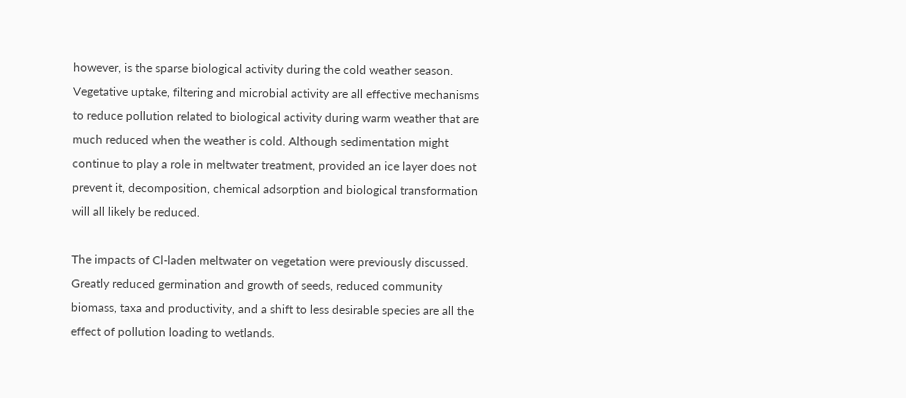however, is the sparse biological activity during the cold weather season. Vegetative uptake, filtering and microbial activity are all effective mechanisms to reduce pollution related to biological activity during warm weather that are much reduced when the weather is cold. Although sedimentation might continue to play a role in meltwater treatment, provided an ice layer does not prevent it, decomposition, chemical adsorption and biological transformation will all likely be reduced.

The impacts of Cl-laden meltwater on vegetation were previously discussed. Greatly reduced germination and growth of seeds, reduced community biomass, taxa and productivity, and a shift to less desirable species are all the effect of pollution loading to wetlands.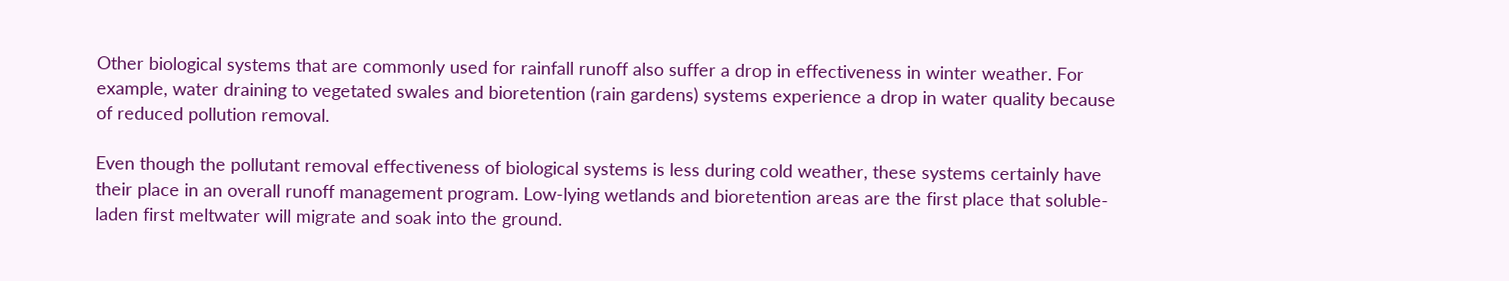Other biological systems that are commonly used for rainfall runoff also suffer a drop in effectiveness in winter weather. For example, water draining to vegetated swales and bioretention (rain gardens) systems experience a drop in water quality because of reduced pollution removal.

Even though the pollutant removal effectiveness of biological systems is less during cold weather, these systems certainly have their place in an overall runoff management program. Low-lying wetlands and bioretention areas are the first place that soluble-laden first meltwater will migrate and soak into the ground.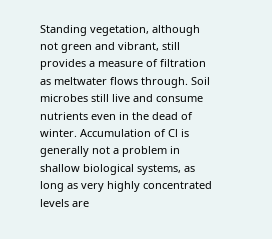Standing vegetation, although not green and vibrant, still provides a measure of filtration as meltwater flows through. Soil microbes still live and consume nutrients even in the dead of winter. Accumulation of Cl is generally not a problem in shallow biological systems, as long as very highly concentrated levels are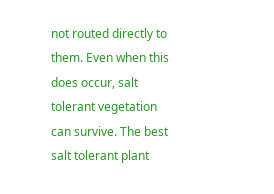not routed directly to them. Even when this does occur, salt tolerant vegetation can survive. The best salt tolerant plant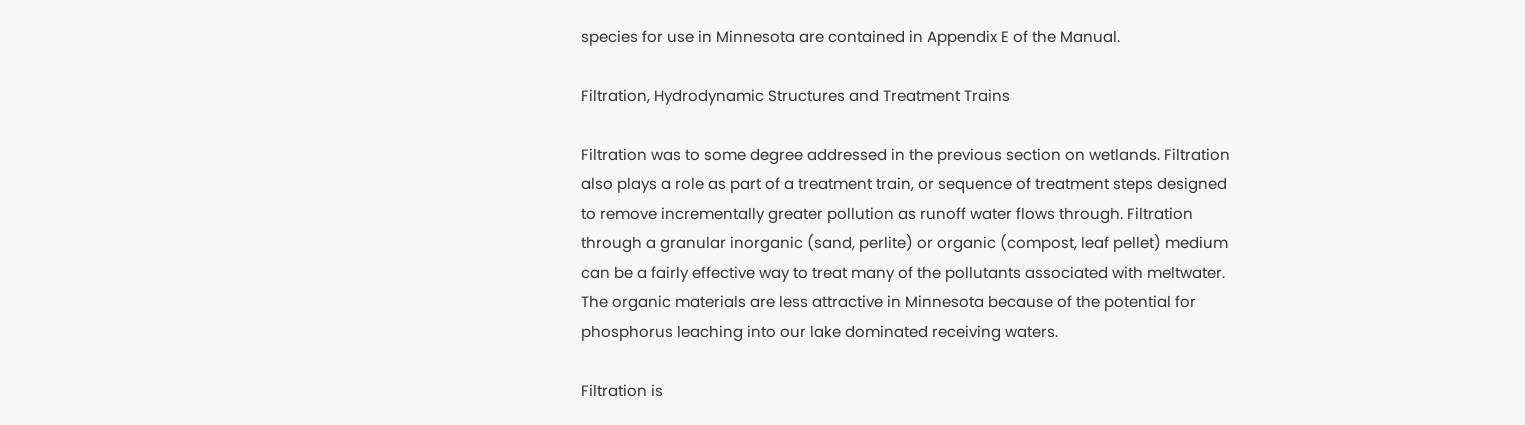species for use in Minnesota are contained in Appendix E of the Manual.

Filtration, Hydrodynamic Structures and Treatment Trains

Filtration was to some degree addressed in the previous section on wetlands. Filtration also plays a role as part of a treatment train, or sequence of treatment steps designed to remove incrementally greater pollution as runoff water flows through. Filtration through a granular inorganic (sand, perlite) or organic (compost, leaf pellet) medium can be a fairly effective way to treat many of the pollutants associated with meltwater. The organic materials are less attractive in Minnesota because of the potential for phosphorus leaching into our lake dominated receiving waters.

Filtration is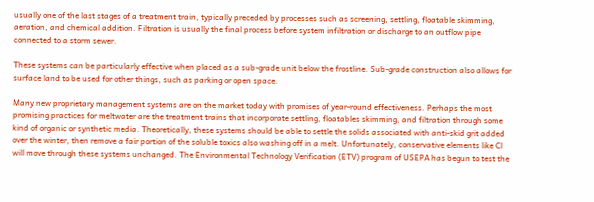usually one of the last stages of a treatment train, typically preceded by processes such as screening, settling, floatable skimming, aeration, and chemical addition. Filtration is usually the final process before system infiltration or discharge to an outflow pipe connected to a storm sewer.

These systems can be particularly effective when placed as a sub-grade unit below the frostline. Sub-grade construction also allows for surface land to be used for other things, such as parking or open space.

Many new proprietary management systems are on the market today with promises of year-round effectiveness. Perhaps the most promising practices for meltwater are the treatment trains that incorporate settling, floatables skimming, and filtration through some kind of organic or synthetic media. Theoretically, these systems should be able to settle the solids associated with anti-skid grit added over the winter, then remove a fair portion of the soluble toxics also washing off in a melt. Unfortunately, conservative elements like Cl will move through these systems unchanged. The Environmental Technology Verification (ETV) program of USEPA has begun to test the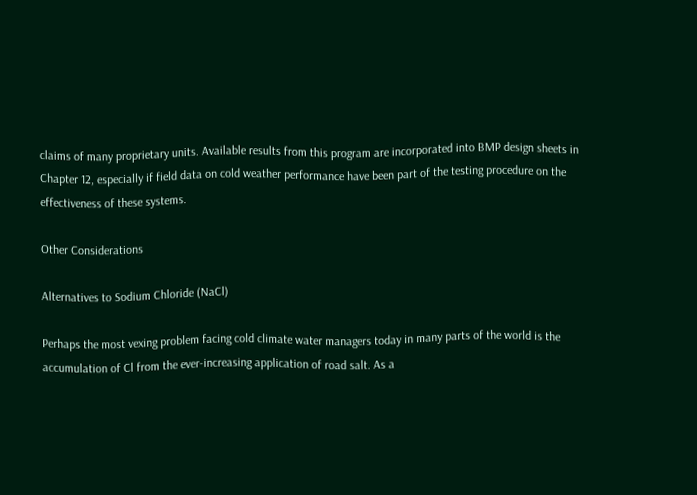claims of many proprietary units. Available results from this program are incorporated into BMP design sheets in Chapter 12, especially if field data on cold weather performance have been part of the testing procedure on the effectiveness of these systems.

Other Considerations

Alternatives to Sodium Chloride (NaCl)

Perhaps the most vexing problem facing cold climate water managers today in many parts of the world is the accumulation of Cl from the ever-increasing application of road salt. As a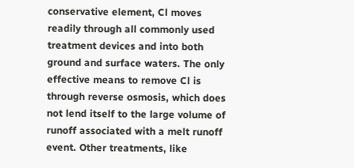conservative element, Cl moves readily through all commonly used treatment devices and into both ground and surface waters. The only effective means to remove Cl is through reverse osmosis, which does not lend itself to the large volume of runoff associated with a melt runoff event. Other treatments, like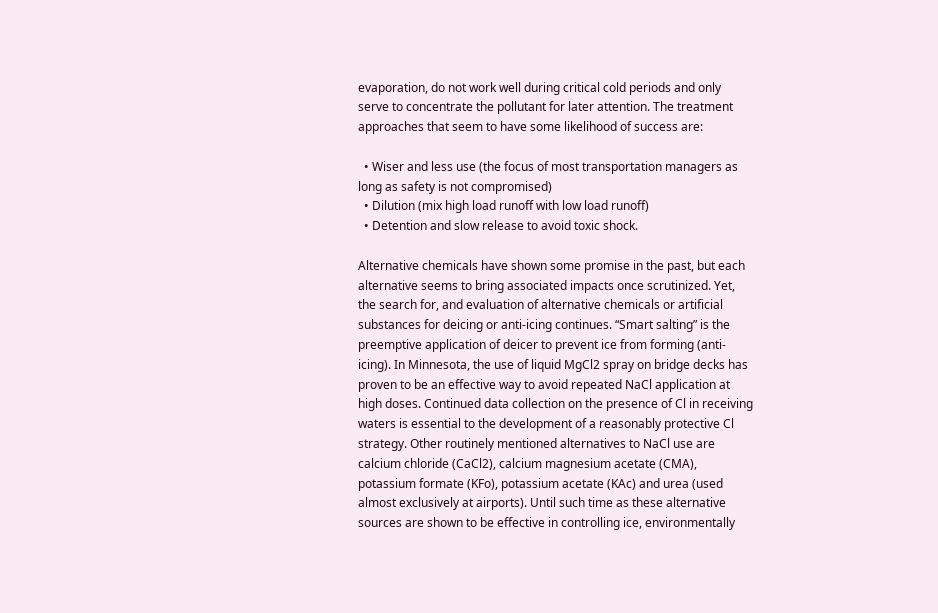evaporation, do not work well during critical cold periods and only serve to concentrate the pollutant for later attention. The treatment approaches that seem to have some likelihood of success are:

  • Wiser and less use (the focus of most transportation managers as long as safety is not compromised)
  • Dilution (mix high load runoff with low load runoff)
  • Detention and slow release to avoid toxic shock.

Alternative chemicals have shown some promise in the past, but each alternative seems to bring associated impacts once scrutinized. Yet, the search for, and evaluation of alternative chemicals or artificial substances for deicing or anti-icing continues. “Smart salting” is the preemptive application of deicer to prevent ice from forming (anti-icing). In Minnesota, the use of liquid MgCl2 spray on bridge decks has proven to be an effective way to avoid repeated NaCl application at high doses. Continued data collection on the presence of Cl in receiving waters is essential to the development of a reasonably protective Cl strategy. Other routinely mentioned alternatives to NaCl use are calcium chloride (CaCl2), calcium magnesium acetate (CMA), potassium formate (KFo), potassium acetate (KAc) and urea (used almost exclusively at airports). Until such time as these alternative sources are shown to be effective in controlling ice, environmentally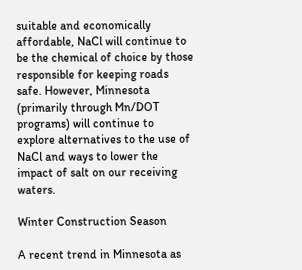suitable and economically affordable, NaCl will continue to be the chemical of choice by those responsible for keeping roads safe. However, Minnesota (primarily through Mn/DOT programs) will continue to explore alternatives to the use of NaCl and ways to lower the impact of salt on our receiving waters.

Winter Construction Season

A recent trend in Minnesota as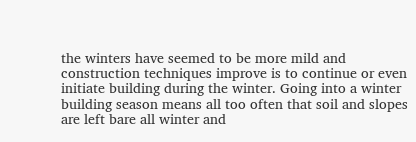the winters have seemed to be more mild and construction techniques improve is to continue or even initiate building during the winter. Going into a winter building season means all too often that soil and slopes are left bare all winter and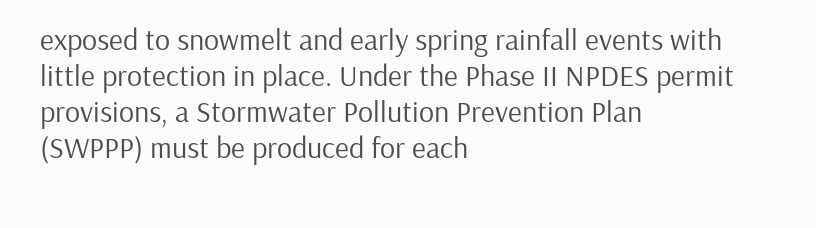exposed to snowmelt and early spring rainfall events with little protection in place. Under the Phase II NPDES permit provisions, a Stormwater Pollution Prevention Plan (SWPPP) must be produced for each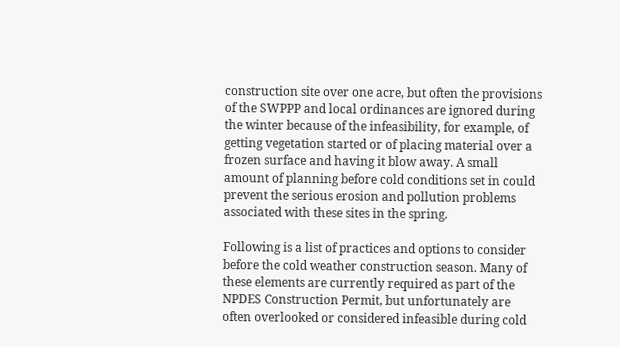construction site over one acre, but often the provisions of the SWPPP and local ordinances are ignored during the winter because of the infeasibility, for example, of getting vegetation started or of placing material over a frozen surface and having it blow away. A small amount of planning before cold conditions set in could prevent the serious erosion and pollution problems associated with these sites in the spring.

Following is a list of practices and options to consider before the cold weather construction season. Many of these elements are currently required as part of the NPDES Construction Permit, but unfortunately are often overlooked or considered infeasible during cold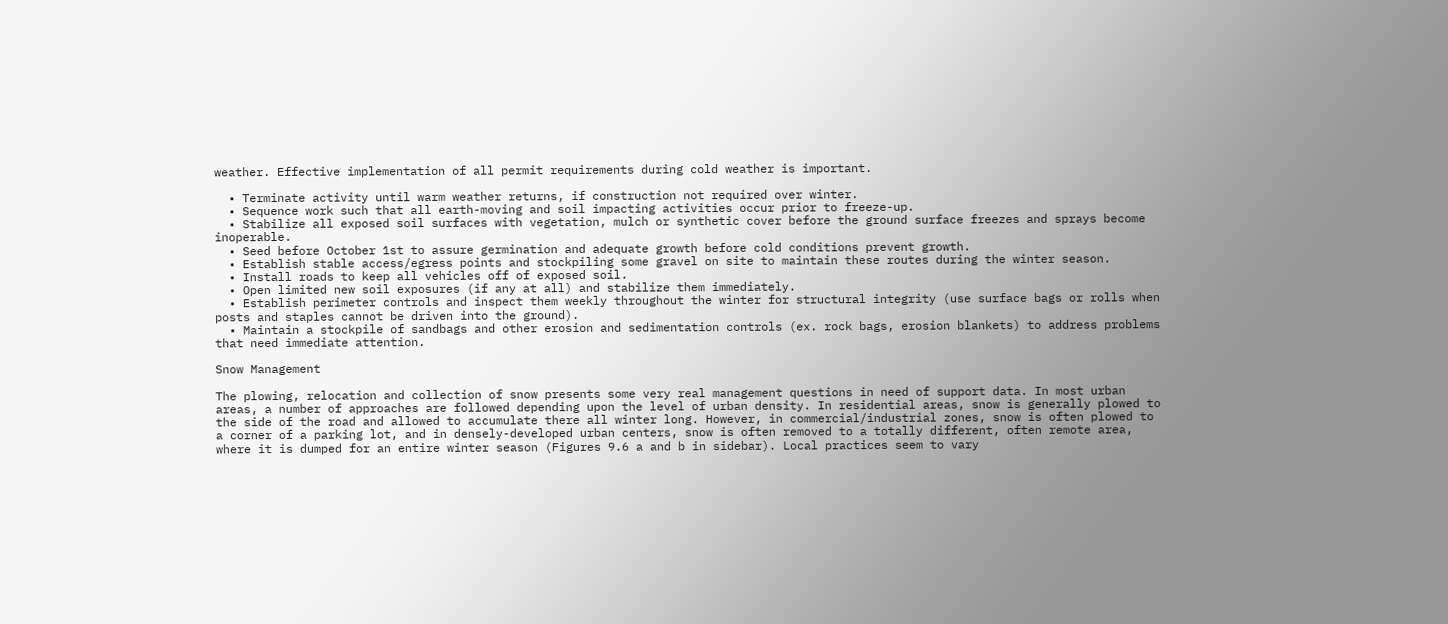weather. Effective implementation of all permit requirements during cold weather is important.

  • Terminate activity until warm weather returns, if construction not required over winter.
  • Sequence work such that all earth-moving and soil impacting activities occur prior to freeze-up.
  • Stabilize all exposed soil surfaces with vegetation, mulch or synthetic cover before the ground surface freezes and sprays become inoperable.
  • Seed before October 1st to assure germination and adequate growth before cold conditions prevent growth.
  • Establish stable access/egress points and stockpiling some gravel on site to maintain these routes during the winter season.
  • Install roads to keep all vehicles off of exposed soil.
  • Open limited new soil exposures (if any at all) and stabilize them immediately.
  • Establish perimeter controls and inspect them weekly throughout the winter for structural integrity (use surface bags or rolls when posts and staples cannot be driven into the ground).
  • Maintain a stockpile of sandbags and other erosion and sedimentation controls (ex. rock bags, erosion blankets) to address problems that need immediate attention.

Snow Management

The plowing, relocation and collection of snow presents some very real management questions in need of support data. In most urban areas, a number of approaches are followed depending upon the level of urban density. In residential areas, snow is generally plowed to the side of the road and allowed to accumulate there all winter long. However, in commercial/industrial zones, snow is often plowed to a corner of a parking lot, and in densely-developed urban centers, snow is often removed to a totally different, often remote area, where it is dumped for an entire winter season (Figures 9.6 a and b in sidebar). Local practices seem to vary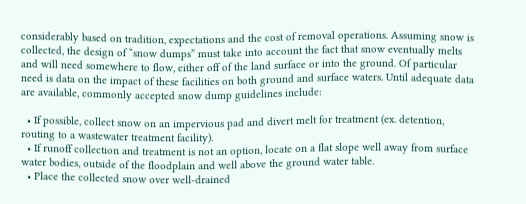considerably based on tradition, expectations and the cost of removal operations. Assuming snow is collected, the design of “snow dumps” must take into account the fact that snow eventually melts and will need somewhere to flow, either off of the land surface or into the ground. Of particular need is data on the impact of these facilities on both ground and surface waters. Until adequate data are available, commonly accepted snow dump guidelines include:

  • If possible, collect snow on an impervious pad and divert melt for treatment (ex. detention, routing to a wastewater treatment facility).
  • If runoff collection and treatment is not an option, locate on a flat slope well away from surface water bodies, outside of the floodplain and well above the ground water table.
  • Place the collected snow over well-drained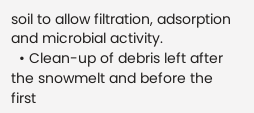soil to allow filtration, adsorption and microbial activity.
  • Clean-up of debris left after the snowmelt and before the first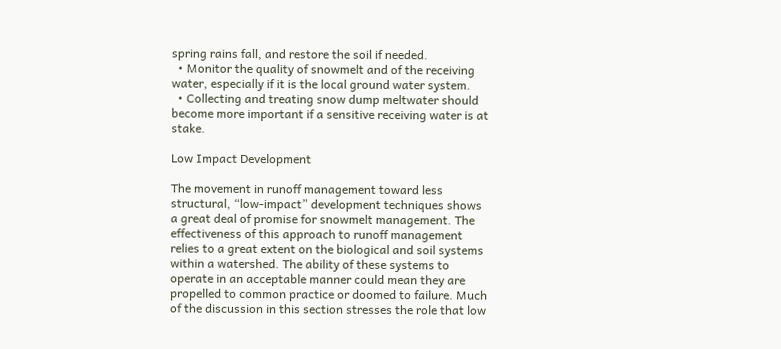spring rains fall, and restore the soil if needed.
  • Monitor the quality of snowmelt and of the receiving water, especially if it is the local ground water system.
  • Collecting and treating snow dump meltwater should become more important if a sensitive receiving water is at stake.

Low Impact Development

The movement in runoff management toward less structural, “low-impact” development techniques shows a great deal of promise for snowmelt management. The effectiveness of this approach to runoff management relies to a great extent on the biological and soil systems within a watershed. The ability of these systems to operate in an acceptable manner could mean they are propelled to common practice or doomed to failure. Much of the discussion in this section stresses the role that low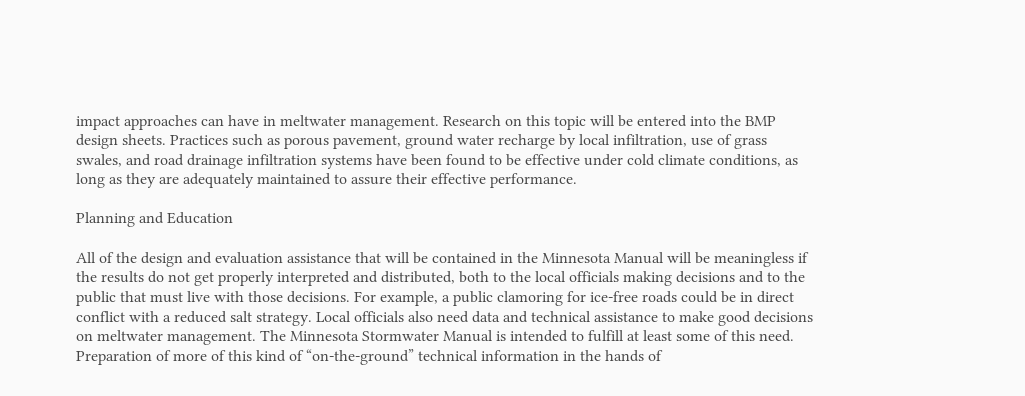impact approaches can have in meltwater management. Research on this topic will be entered into the BMP design sheets. Practices such as porous pavement, ground water recharge by local infiltration, use of grass swales, and road drainage infiltration systems have been found to be effective under cold climate conditions, as long as they are adequately maintained to assure their effective performance.

Planning and Education

All of the design and evaluation assistance that will be contained in the Minnesota Manual will be meaningless if the results do not get properly interpreted and distributed, both to the local officials making decisions and to the public that must live with those decisions. For example, a public clamoring for ice-free roads could be in direct conflict with a reduced salt strategy. Local officials also need data and technical assistance to make good decisions on meltwater management. The Minnesota Stormwater Manual is intended to fulfill at least some of this need. Preparation of more of this kind of “on-the-ground” technical information in the hands of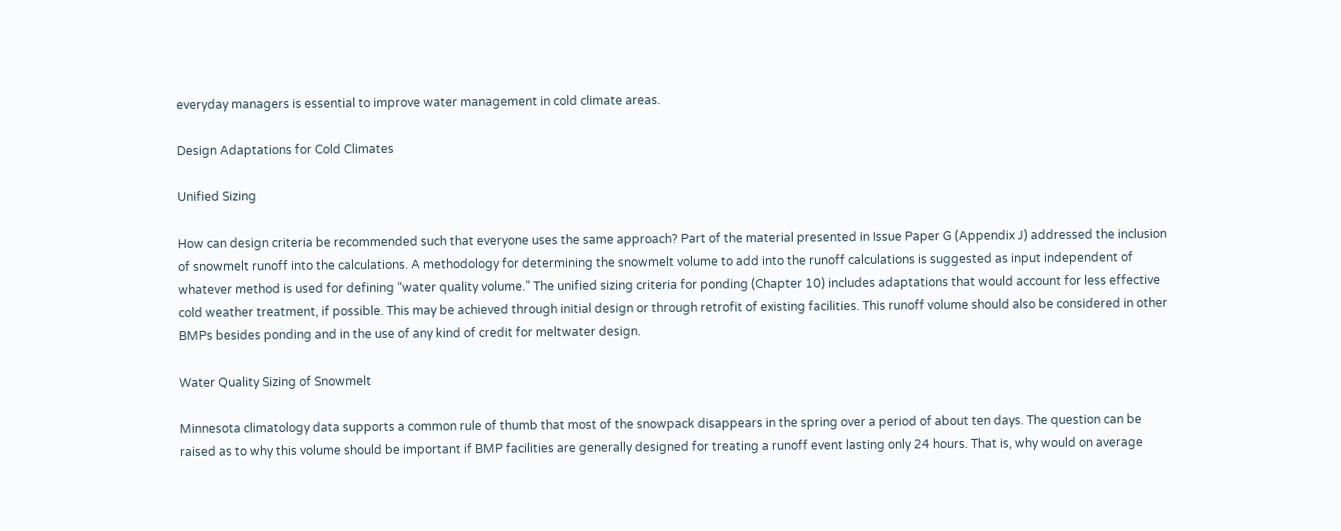everyday managers is essential to improve water management in cold climate areas.

Design Adaptations for Cold Climates

Unified Sizing

How can design criteria be recommended such that everyone uses the same approach? Part of the material presented in Issue Paper G (Appendix J) addressed the inclusion of snowmelt runoff into the calculations. A methodology for determining the snowmelt volume to add into the runoff calculations is suggested as input independent of whatever method is used for defining “water quality volume.” The unified sizing criteria for ponding (Chapter 10) includes adaptations that would account for less effective cold weather treatment, if possible. This may be achieved through initial design or through retrofit of existing facilities. This runoff volume should also be considered in other BMPs besides ponding and in the use of any kind of credit for meltwater design.

Water Quality Sizing of Snowmelt

Minnesota climatology data supports a common rule of thumb that most of the snowpack disappears in the spring over a period of about ten days. The question can be raised as to why this volume should be important if BMP facilities are generally designed for treating a runoff event lasting only 24 hours. That is, why would on average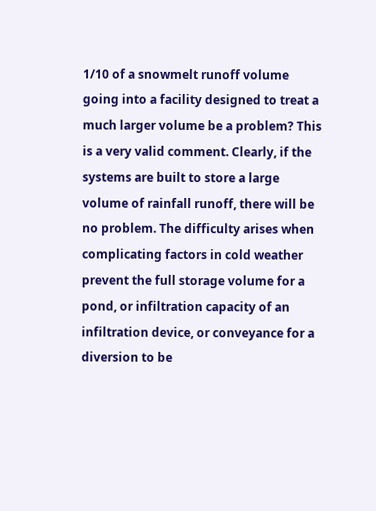1/10 of a snowmelt runoff volume going into a facility designed to treat a much larger volume be a problem? This is a very valid comment. Clearly, if the systems are built to store a large volume of rainfall runoff, there will be no problem. The difficulty arises when complicating factors in cold weather prevent the full storage volume for a pond, or infiltration capacity of an infiltration device, or conveyance for a diversion to be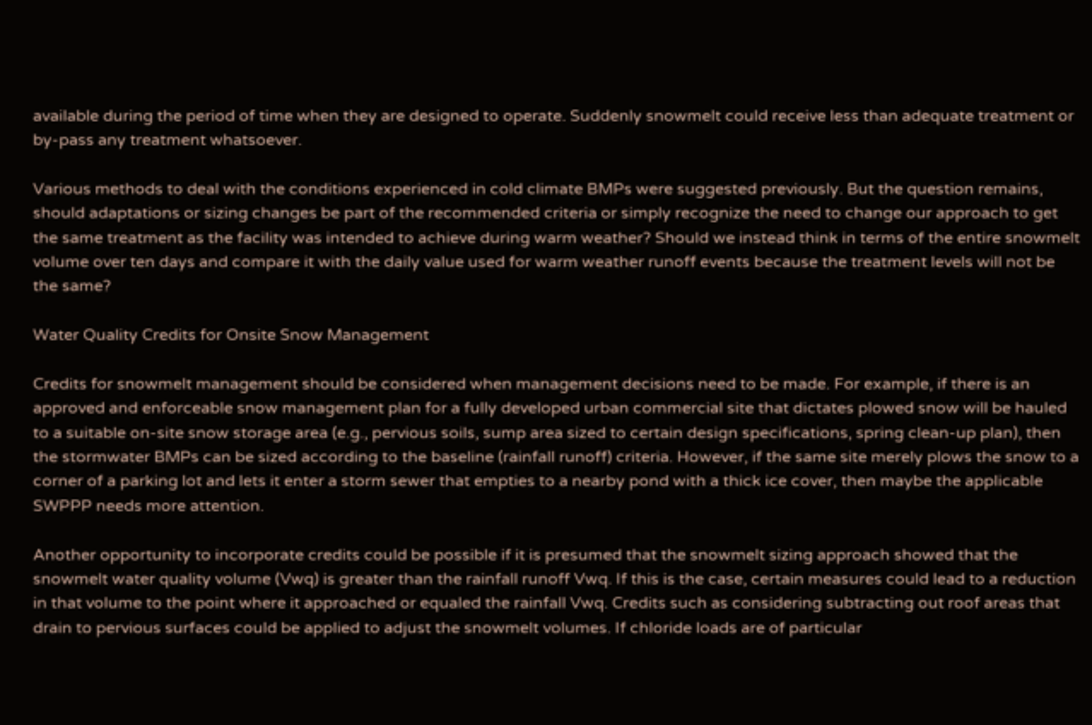available during the period of time when they are designed to operate. Suddenly snowmelt could receive less than adequate treatment or by-pass any treatment whatsoever.

Various methods to deal with the conditions experienced in cold climate BMPs were suggested previously. But the question remains, should adaptations or sizing changes be part of the recommended criteria or simply recognize the need to change our approach to get the same treatment as the facility was intended to achieve during warm weather? Should we instead think in terms of the entire snowmelt volume over ten days and compare it with the daily value used for warm weather runoff events because the treatment levels will not be the same?

Water Quality Credits for Onsite Snow Management

Credits for snowmelt management should be considered when management decisions need to be made. For example, if there is an approved and enforceable snow management plan for a fully developed urban commercial site that dictates plowed snow will be hauled to a suitable on-site snow storage area (e.g., pervious soils, sump area sized to certain design specifications, spring clean-up plan), then the stormwater BMPs can be sized according to the baseline (rainfall runoff) criteria. However, if the same site merely plows the snow to a corner of a parking lot and lets it enter a storm sewer that empties to a nearby pond with a thick ice cover, then maybe the applicable SWPPP needs more attention.

Another opportunity to incorporate credits could be possible if it is presumed that the snowmelt sizing approach showed that the snowmelt water quality volume (Vwq) is greater than the rainfall runoff Vwq. If this is the case, certain measures could lead to a reduction in that volume to the point where it approached or equaled the rainfall Vwq. Credits such as considering subtracting out roof areas that drain to pervious surfaces could be applied to adjust the snowmelt volumes. If chloride loads are of particular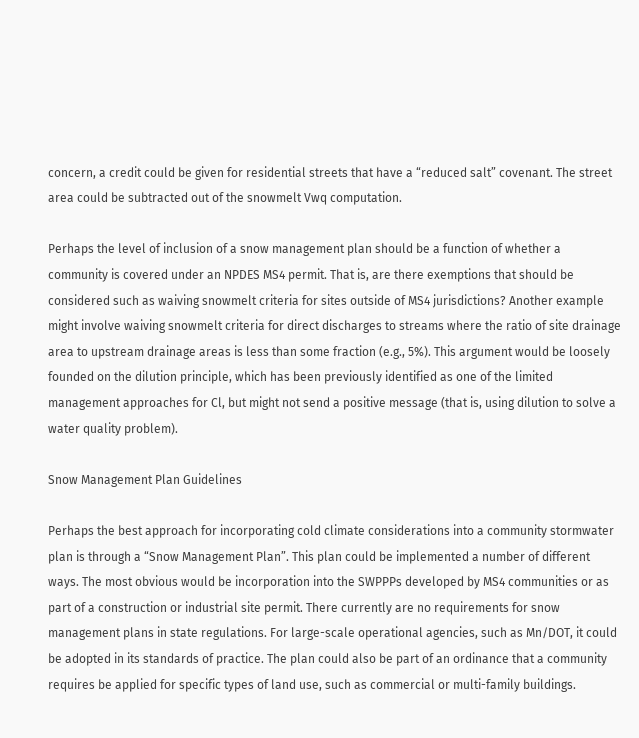concern, a credit could be given for residential streets that have a “reduced salt” covenant. The street area could be subtracted out of the snowmelt Vwq computation.

Perhaps the level of inclusion of a snow management plan should be a function of whether a community is covered under an NPDES MS4 permit. That is, are there exemptions that should be considered such as waiving snowmelt criteria for sites outside of MS4 jurisdictions? Another example might involve waiving snowmelt criteria for direct discharges to streams where the ratio of site drainage area to upstream drainage areas is less than some fraction (e.g., 5%). This argument would be loosely founded on the dilution principle, which has been previously identified as one of the limited management approaches for Cl, but might not send a positive message (that is, using dilution to solve a water quality problem).

Snow Management Plan Guidelines

Perhaps the best approach for incorporating cold climate considerations into a community stormwater plan is through a “Snow Management Plan”. This plan could be implemented a number of different ways. The most obvious would be incorporation into the SWPPPs developed by MS4 communities or as part of a construction or industrial site permit. There currently are no requirements for snow management plans in state regulations. For large-scale operational agencies, such as Mn/DOT, it could be adopted in its standards of practice. The plan could also be part of an ordinance that a community requires be applied for specific types of land use, such as commercial or multi-family buildings.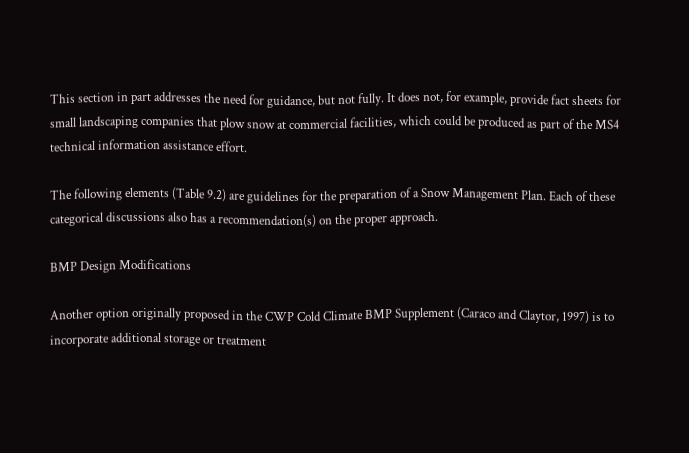This section in part addresses the need for guidance, but not fully. It does not, for example, provide fact sheets for small landscaping companies that plow snow at commercial facilities, which could be produced as part of the MS4 technical information assistance effort.

The following elements (Table 9.2) are guidelines for the preparation of a Snow Management Plan. Each of these categorical discussions also has a recommendation(s) on the proper approach.

BMP Design Modifications

Another option originally proposed in the CWP Cold Climate BMP Supplement (Caraco and Claytor, 1997) is to incorporate additional storage or treatment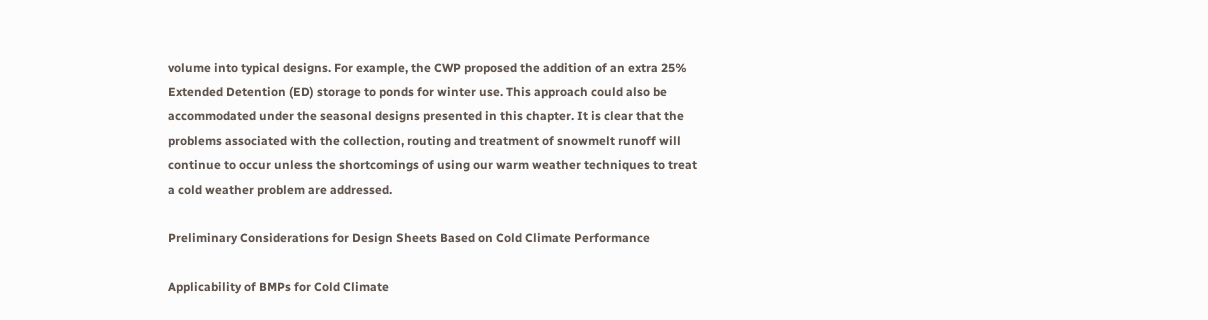volume into typical designs. For example, the CWP proposed the addition of an extra 25% Extended Detention (ED) storage to ponds for winter use. This approach could also be accommodated under the seasonal designs presented in this chapter. It is clear that the problems associated with the collection, routing and treatment of snowmelt runoff will continue to occur unless the shortcomings of using our warm weather techniques to treat a cold weather problem are addressed.

Preliminary Considerations for Design Sheets Based on Cold Climate Performance

Applicability of BMPs for Cold Climate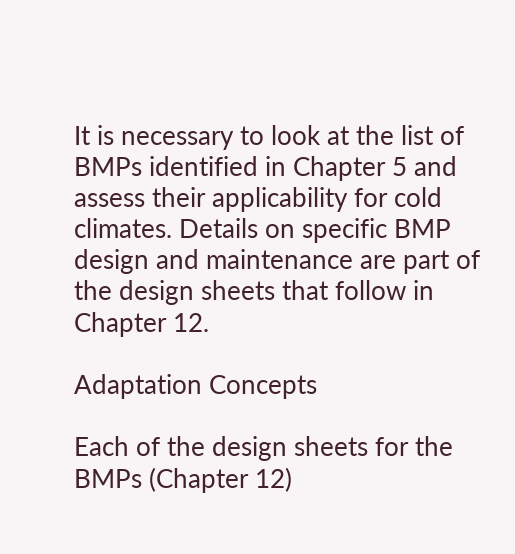It is necessary to look at the list of BMPs identified in Chapter 5 and assess their applicability for cold climates. Details on specific BMP design and maintenance are part of the design sheets that follow in Chapter 12.

Adaptation Concepts

Each of the design sheets for the BMPs (Chapter 12)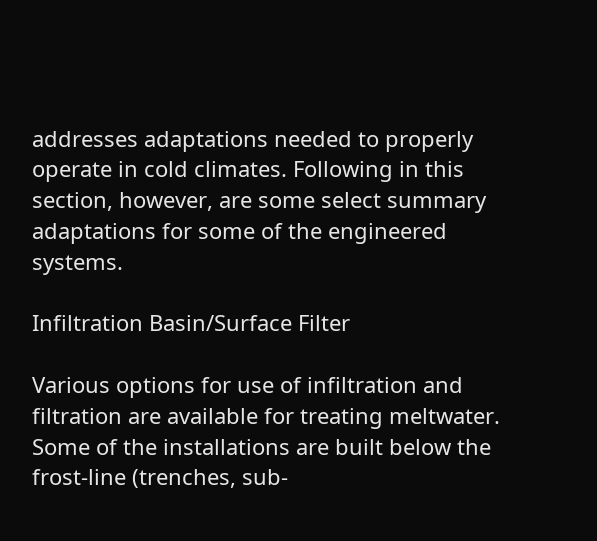addresses adaptations needed to properly operate in cold climates. Following in this section, however, are some select summary adaptations for some of the engineered systems.

Infiltration Basin/Surface Filter

Various options for use of infiltration and filtration are available for treating meltwater. Some of the installations are built below the frost-line (trenches, sub-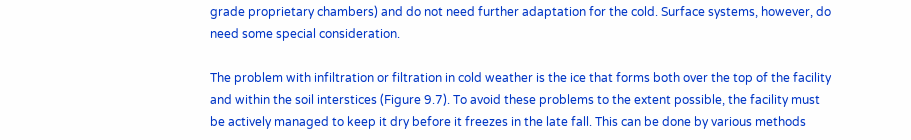grade proprietary chambers) and do not need further adaptation for the cold. Surface systems, however, do need some special consideration.

The problem with infiltration or filtration in cold weather is the ice that forms both over the top of the facility and within the soil interstices (Figure 9.7). To avoid these problems to the extent possible, the facility must be actively managed to keep it dry before it freezes in the late fall. This can be done by various methods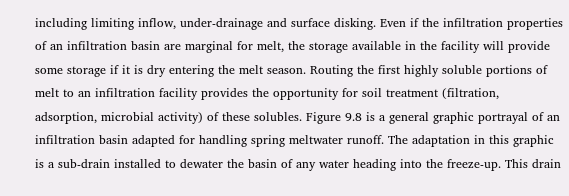including limiting inflow, under-drainage and surface disking. Even if the infiltration properties of an infiltration basin are marginal for melt, the storage available in the facility will provide some storage if it is dry entering the melt season. Routing the first highly soluble portions of melt to an infiltration facility provides the opportunity for soil treatment (filtration, adsorption, microbial activity) of these solubles. Figure 9.8 is a general graphic portrayal of an infiltration basin adapted for handling spring meltwater runoff. The adaptation in this graphic is a sub-drain installed to dewater the basin of any water heading into the freeze-up. This drain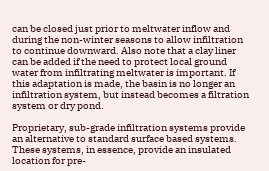can be closed just prior to meltwater inflow and during the non-winter seasons to allow infiltration to continue downward. Also note that a clay liner can be added if the need to protect local ground water from infiltrating meltwater is important. If this adaptation is made, the basin is no longer an infiltration system, but instead becomes a filtration system or dry pond.

Proprietary, sub-grade infiltration systems provide an alternative to standard surface based systems. These systems, in essence, provide an insulated location for pre-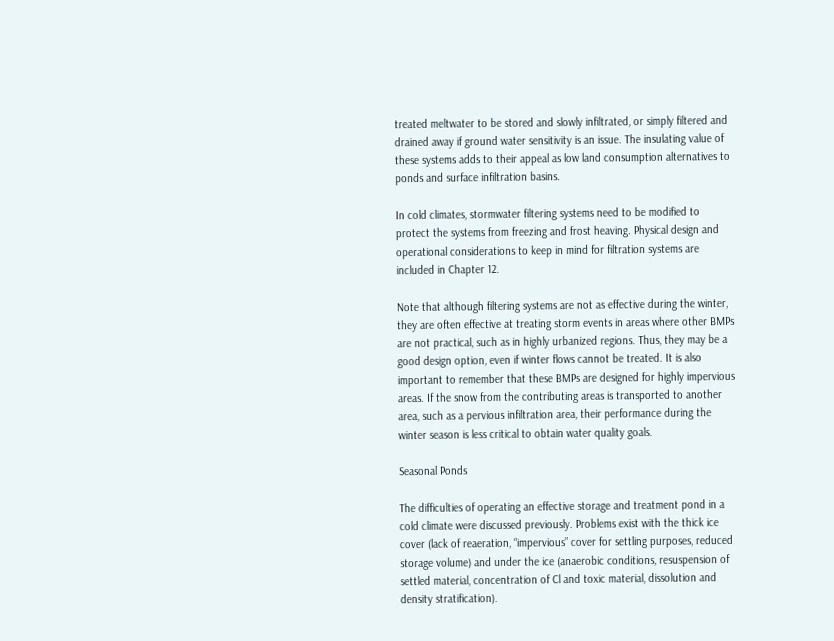treated meltwater to be stored and slowly infiltrated, or simply filtered and drained away if ground water sensitivity is an issue. The insulating value of these systems adds to their appeal as low land consumption alternatives to ponds and surface infiltration basins.

In cold climates, stormwater filtering systems need to be modified to protect the systems from freezing and frost heaving. Physical design and operational considerations to keep in mind for filtration systems are included in Chapter 12.

Note that although filtering systems are not as effective during the winter, they are often effective at treating storm events in areas where other BMPs are not practical, such as in highly urbanized regions. Thus, they may be a good design option, even if winter flows cannot be treated. It is also important to remember that these BMPs are designed for highly impervious areas. If the snow from the contributing areas is transported to another area, such as a pervious infiltration area, their performance during the winter season is less critical to obtain water quality goals.

Seasonal Ponds

The difficulties of operating an effective storage and treatment pond in a cold climate were discussed previously. Problems exist with the thick ice cover (lack of reaeration, “impervious” cover for settling purposes, reduced storage volume) and under the ice (anaerobic conditions, resuspension of settled material, concentration of Cl and toxic material, dissolution and density stratification).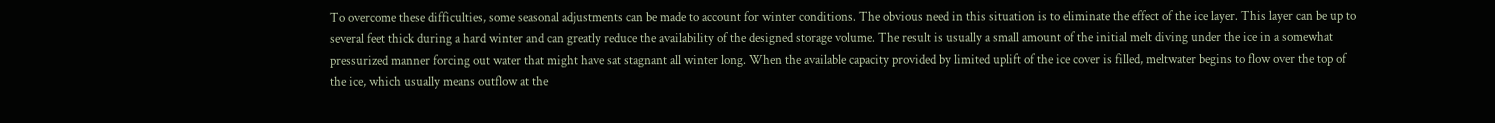To overcome these difficulties, some seasonal adjustments can be made to account for winter conditions. The obvious need in this situation is to eliminate the effect of the ice layer. This layer can be up to several feet thick during a hard winter and can greatly reduce the availability of the designed storage volume. The result is usually a small amount of the initial melt diving under the ice in a somewhat pressurized manner forcing out water that might have sat stagnant all winter long. When the available capacity provided by limited uplift of the ice cover is filled, meltwater begins to flow over the top of the ice, which usually means outflow at the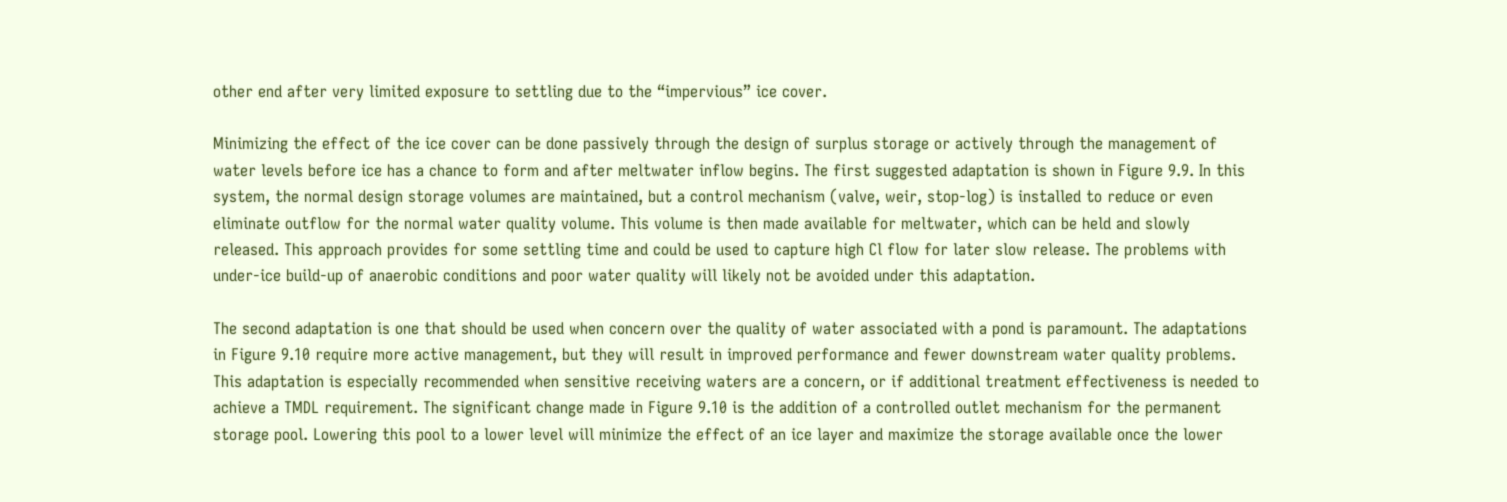other end after very limited exposure to settling due to the “impervious” ice cover.

Minimizing the effect of the ice cover can be done passively through the design of surplus storage or actively through the management of water levels before ice has a chance to form and after meltwater inflow begins. The first suggested adaptation is shown in Figure 9.9. In this system, the normal design storage volumes are maintained, but a control mechanism (valve, weir, stop-log) is installed to reduce or even eliminate outflow for the normal water quality volume. This volume is then made available for meltwater, which can be held and slowly released. This approach provides for some settling time and could be used to capture high Cl flow for later slow release. The problems with under-ice build-up of anaerobic conditions and poor water quality will likely not be avoided under this adaptation.

The second adaptation is one that should be used when concern over the quality of water associated with a pond is paramount. The adaptations in Figure 9.10 require more active management, but they will result in improved performance and fewer downstream water quality problems. This adaptation is especially recommended when sensitive receiving waters are a concern, or if additional treatment effectiveness is needed to achieve a TMDL requirement. The significant change made in Figure 9.10 is the addition of a controlled outlet mechanism for the permanent storage pool. Lowering this pool to a lower level will minimize the effect of an ice layer and maximize the storage available once the lower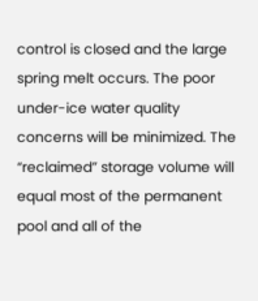control is closed and the large spring melt occurs. The poor under-ice water quality concerns will be minimized. The “reclaimed” storage volume will equal most of the permanent pool and all of the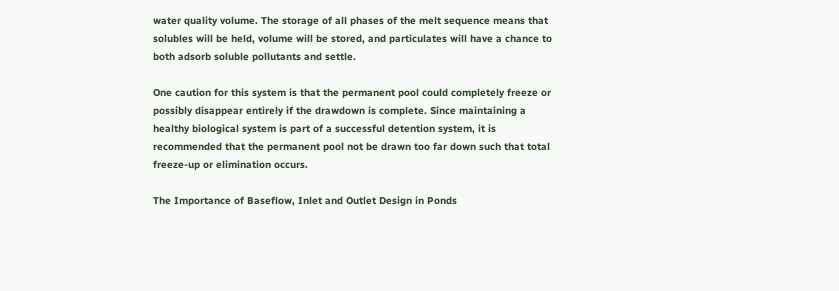water quality volume. The storage of all phases of the melt sequence means that solubles will be held, volume will be stored, and particulates will have a chance to both adsorb soluble pollutants and settle.

One caution for this system is that the permanent pool could completely freeze or possibly disappear entirely if the drawdown is complete. Since maintaining a healthy biological system is part of a successful detention system, it is recommended that the permanent pool not be drawn too far down such that total freeze-up or elimination occurs.

The Importance of Baseflow, Inlet and Outlet Design in Ponds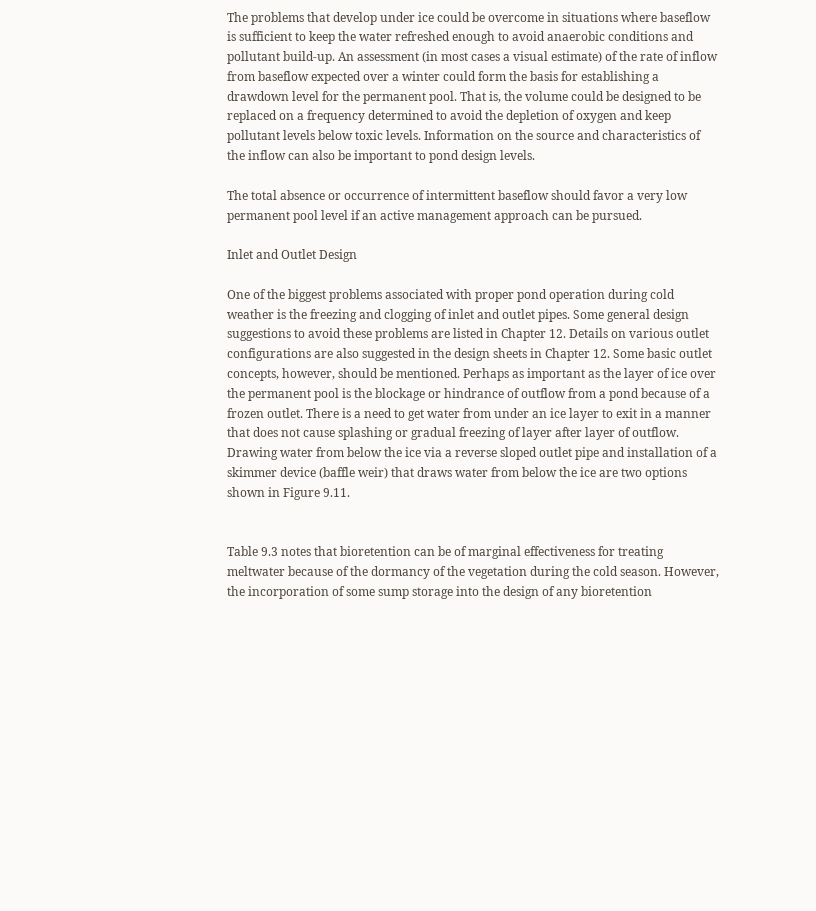The problems that develop under ice could be overcome in situations where baseflow is sufficient to keep the water refreshed enough to avoid anaerobic conditions and pollutant build-up. An assessment (in most cases a visual estimate) of the rate of inflow from baseflow expected over a winter could form the basis for establishing a drawdown level for the permanent pool. That is, the volume could be designed to be replaced on a frequency determined to avoid the depletion of oxygen and keep pollutant levels below toxic levels. Information on the source and characteristics of the inflow can also be important to pond design levels.

The total absence or occurrence of intermittent baseflow should favor a very low permanent pool level if an active management approach can be pursued.

Inlet and Outlet Design

One of the biggest problems associated with proper pond operation during cold weather is the freezing and clogging of inlet and outlet pipes. Some general design suggestions to avoid these problems are listed in Chapter 12. Details on various outlet configurations are also suggested in the design sheets in Chapter 12. Some basic outlet concepts, however, should be mentioned. Perhaps as important as the layer of ice over the permanent pool is the blockage or hindrance of outflow from a pond because of a frozen outlet. There is a need to get water from under an ice layer to exit in a manner that does not cause splashing or gradual freezing of layer after layer of outflow. Drawing water from below the ice via a reverse sloped outlet pipe and installation of a skimmer device (baffle weir) that draws water from below the ice are two options shown in Figure 9.11.


Table 9.3 notes that bioretention can be of marginal effectiveness for treating meltwater because of the dormancy of the vegetation during the cold season. However, the incorporation of some sump storage into the design of any bioretention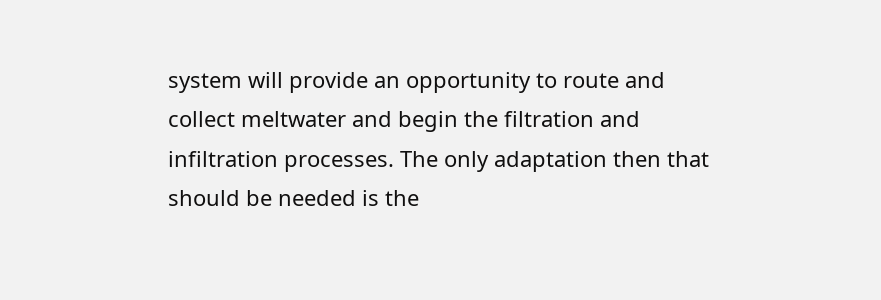system will provide an opportunity to route and collect meltwater and begin the filtration and infiltration processes. The only adaptation then that should be needed is the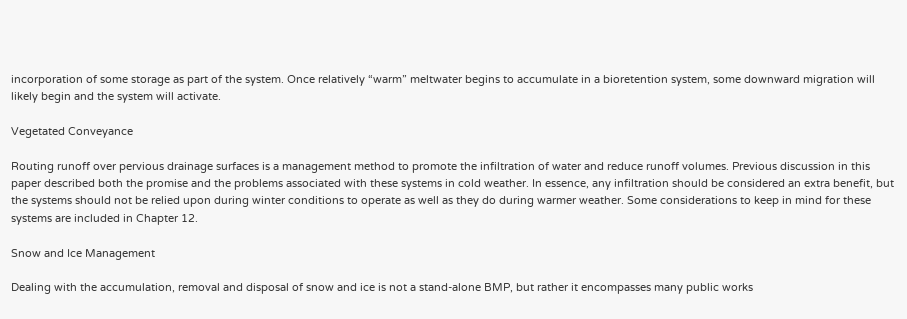incorporation of some storage as part of the system. Once relatively “warm” meltwater begins to accumulate in a bioretention system, some downward migration will likely begin and the system will activate.

Vegetated Conveyance

Routing runoff over pervious drainage surfaces is a management method to promote the infiltration of water and reduce runoff volumes. Previous discussion in this paper described both the promise and the problems associated with these systems in cold weather. In essence, any infiltration should be considered an extra benefit, but the systems should not be relied upon during winter conditions to operate as well as they do during warmer weather. Some considerations to keep in mind for these systems are included in Chapter 12.

Snow and Ice Management

Dealing with the accumulation, removal and disposal of snow and ice is not a stand-alone BMP, but rather it encompasses many public works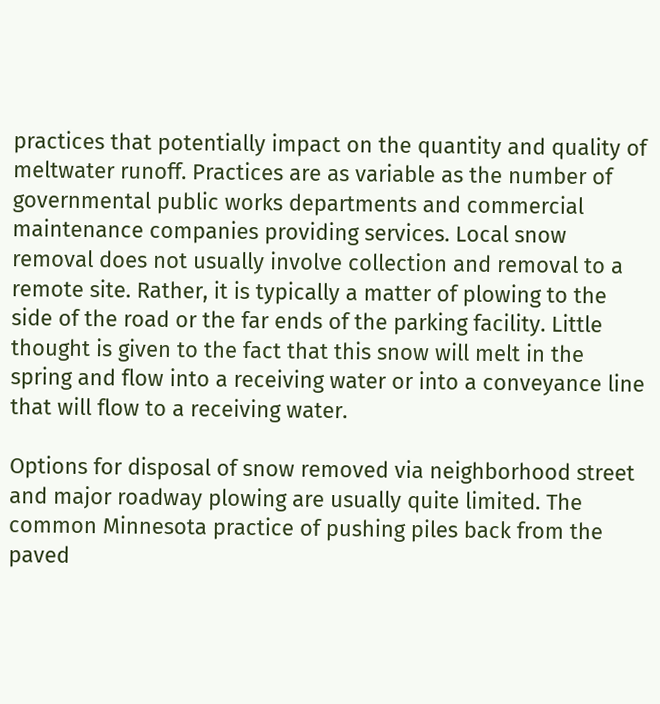practices that potentially impact on the quantity and quality of meltwater runoff. Practices are as variable as the number of governmental public works departments and commercial maintenance companies providing services. Local snow removal does not usually involve collection and removal to a remote site. Rather, it is typically a matter of plowing to the side of the road or the far ends of the parking facility. Little thought is given to the fact that this snow will melt in the spring and flow into a receiving water or into a conveyance line that will flow to a receiving water.

Options for disposal of snow removed via neighborhood street and major roadway plowing are usually quite limited. The common Minnesota practice of pushing piles back from the paved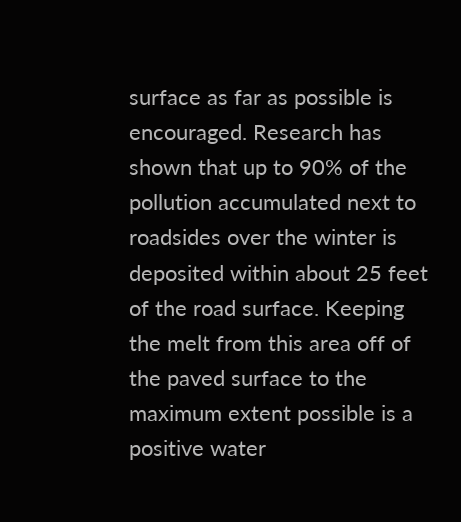surface as far as possible is encouraged. Research has shown that up to 90% of the pollution accumulated next to roadsides over the winter is deposited within about 25 feet of the road surface. Keeping the melt from this area off of the paved surface to the maximum extent possible is a positive water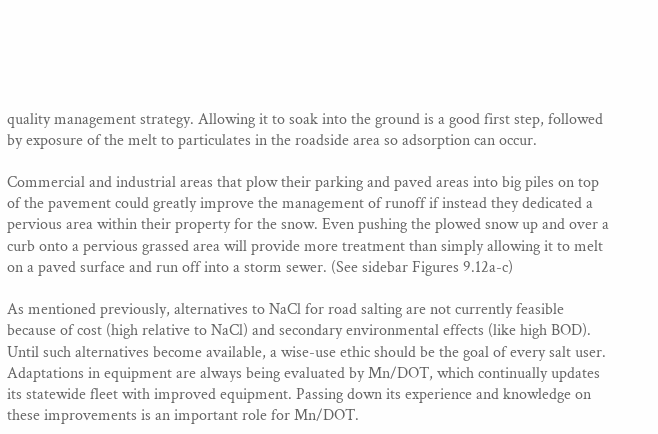quality management strategy. Allowing it to soak into the ground is a good first step, followed by exposure of the melt to particulates in the roadside area so adsorption can occur.

Commercial and industrial areas that plow their parking and paved areas into big piles on top of the pavement could greatly improve the management of runoff if instead they dedicated a pervious area within their property for the snow. Even pushing the plowed snow up and over a curb onto a pervious grassed area will provide more treatment than simply allowing it to melt on a paved surface and run off into a storm sewer. (See sidebar Figures 9.12a-c)

As mentioned previously, alternatives to NaCl for road salting are not currently feasible because of cost (high relative to NaCl) and secondary environmental effects (like high BOD). Until such alternatives become available, a wise-use ethic should be the goal of every salt user. Adaptations in equipment are always being evaluated by Mn/DOT, which continually updates its statewide fleet with improved equipment. Passing down its experience and knowledge on these improvements is an important role for Mn/DOT.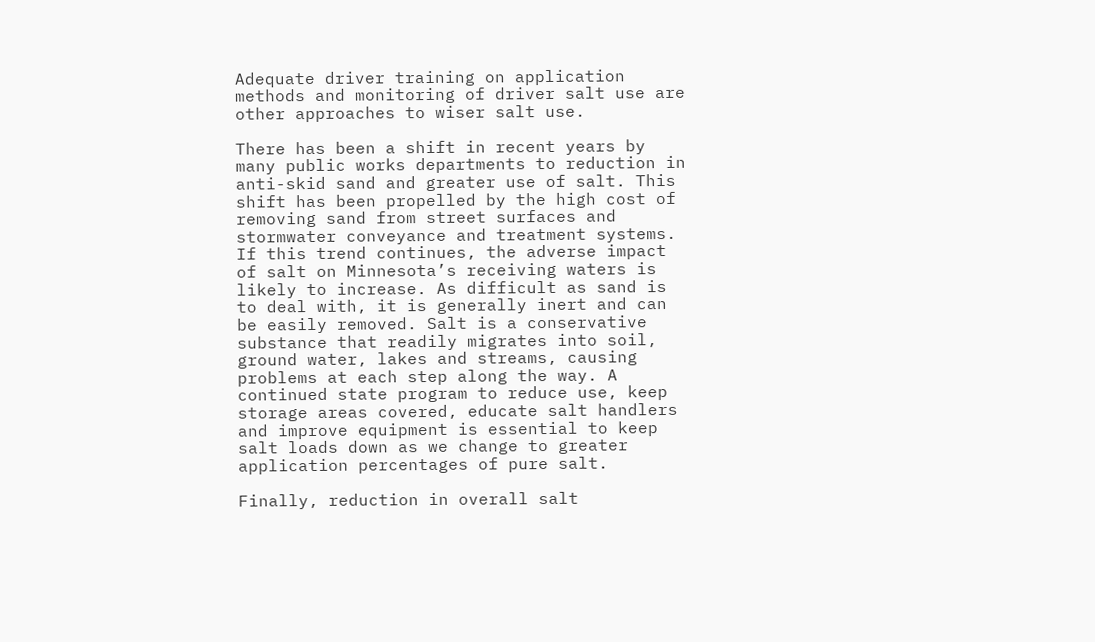Adequate driver training on application methods and monitoring of driver salt use are other approaches to wiser salt use.

There has been a shift in recent years by many public works departments to reduction in anti-skid sand and greater use of salt. This shift has been propelled by the high cost of removing sand from street surfaces and stormwater conveyance and treatment systems. If this trend continues, the adverse impact of salt on Minnesota’s receiving waters is likely to increase. As difficult as sand is to deal with, it is generally inert and can be easily removed. Salt is a conservative substance that readily migrates into soil, ground water, lakes and streams, causing problems at each step along the way. A continued state program to reduce use, keep storage areas covered, educate salt handlers and improve equipment is essential to keep salt loads down as we change to greater application percentages of pure salt.

Finally, reduction in overall salt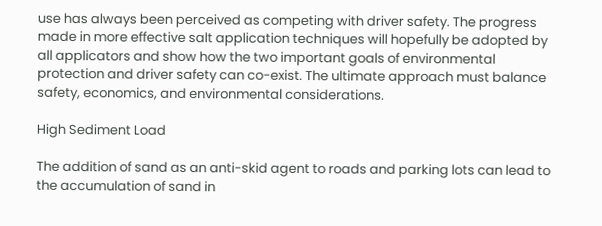use has always been perceived as competing with driver safety. The progress made in more effective salt application techniques will hopefully be adopted by all applicators and show how the two important goals of environmental protection and driver safety can co-exist. The ultimate approach must balance safety, economics, and environmental considerations.

High Sediment Load

The addition of sand as an anti-skid agent to roads and parking lots can lead to the accumulation of sand in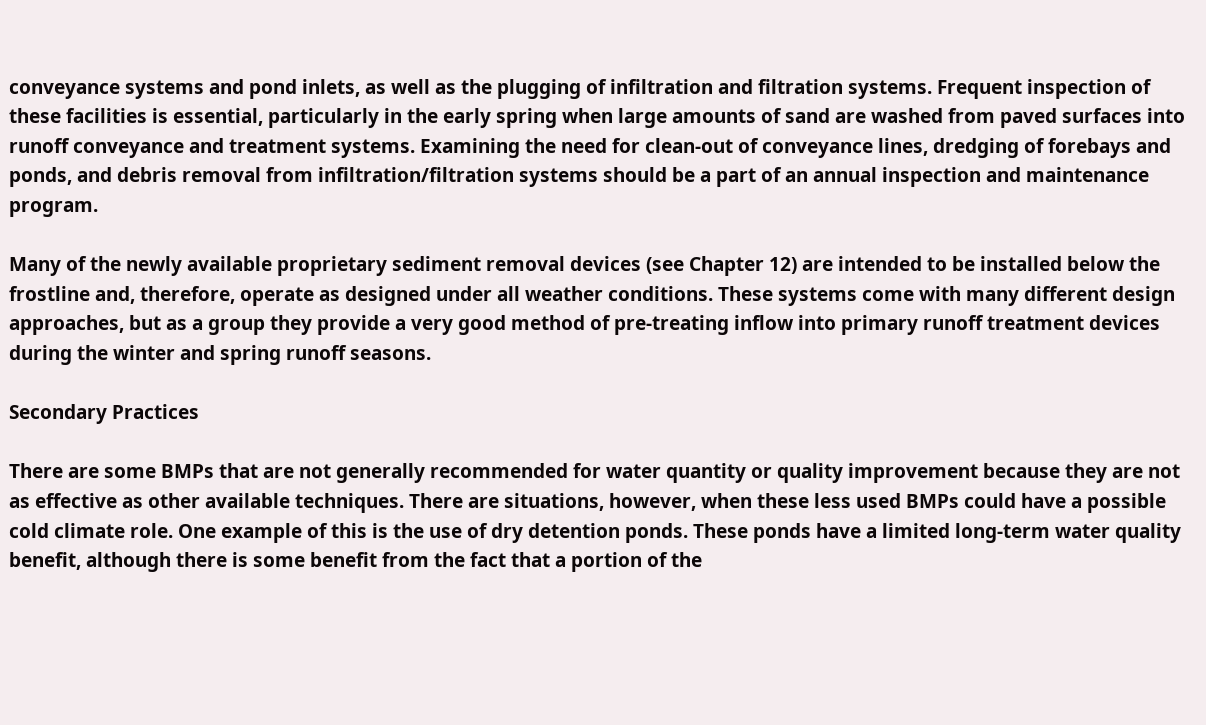conveyance systems and pond inlets, as well as the plugging of infiltration and filtration systems. Frequent inspection of these facilities is essential, particularly in the early spring when large amounts of sand are washed from paved surfaces into runoff conveyance and treatment systems. Examining the need for clean-out of conveyance lines, dredging of forebays and ponds, and debris removal from infiltration/filtration systems should be a part of an annual inspection and maintenance program.

Many of the newly available proprietary sediment removal devices (see Chapter 12) are intended to be installed below the frostline and, therefore, operate as designed under all weather conditions. These systems come with many different design approaches, but as a group they provide a very good method of pre-treating inflow into primary runoff treatment devices during the winter and spring runoff seasons.

Secondary Practices

There are some BMPs that are not generally recommended for water quantity or quality improvement because they are not as effective as other available techniques. There are situations, however, when these less used BMPs could have a possible cold climate role. One example of this is the use of dry detention ponds. These ponds have a limited long-term water quality benefit, although there is some benefit from the fact that a portion of the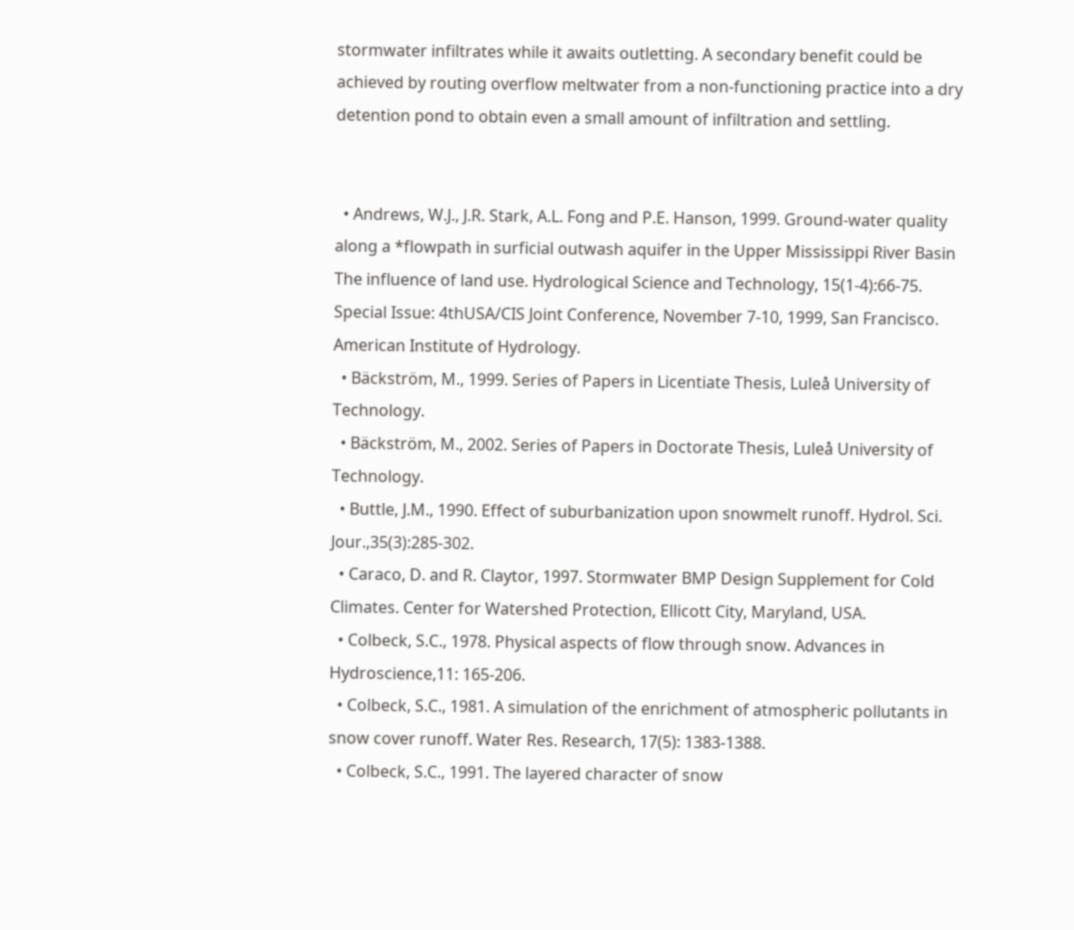stormwater infiltrates while it awaits outletting. A secondary benefit could be achieved by routing overflow meltwater from a non-functioning practice into a dry detention pond to obtain even a small amount of infiltration and settling.


  • Andrews, W.J., J.R. Stark, A.L. Fong and P.E. Hanson, 1999. Ground-water quality along a *flowpath in surficial outwash aquifer in the Upper Mississippi River Basin The influence of land use. Hydrological Science and Technology, 15(1-4):66-75. Special Issue: 4thUSA/CIS Joint Conference, November 7-10, 1999, San Francisco. American Institute of Hydrology.
  • Bäckström, M., 1999. Series of Papers in Licentiate Thesis, Luleå University of Technology.
  • Bäckström, M., 2002. Series of Papers in Doctorate Thesis, Luleå University of Technology.
  • Buttle, J.M., 1990. Effect of suburbanization upon snowmelt runoff. Hydrol. Sci. Jour.,35(3):285-302.
  • Caraco, D. and R. Claytor, 1997. Stormwater BMP Design Supplement for Cold Climates. Center for Watershed Protection, Ellicott City, Maryland, USA.
  • Colbeck, S.C., 1978. Physical aspects of flow through snow. Advances in Hydroscience,11: 165-206.
  • Colbeck, S.C., 1981. A simulation of the enrichment of atmospheric pollutants in snow cover runoff. Water Res. Research, 17(5): 1383-1388.
  • Colbeck, S.C., 1991. The layered character of snow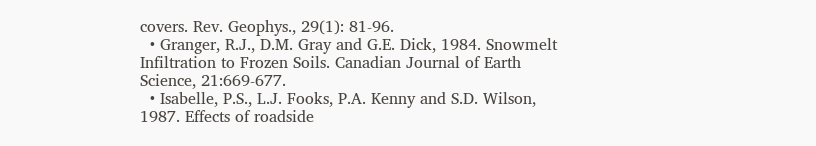covers. Rev. Geophys., 29(1): 81-96.
  • Granger, R.J., D.M. Gray and G.E. Dick, 1984. Snowmelt Infiltration to Frozen Soils. Canadian Journal of Earth Science, 21:669-677.
  • Isabelle, P.S., L.J. Fooks, P.A. Kenny and S.D. Wilson, 1987. Effects of roadside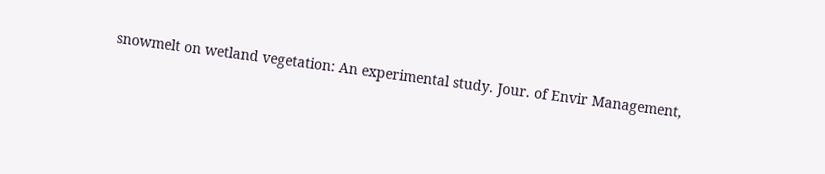snowmelt on wetland vegetation: An experimental study. Jour. of Envir Management,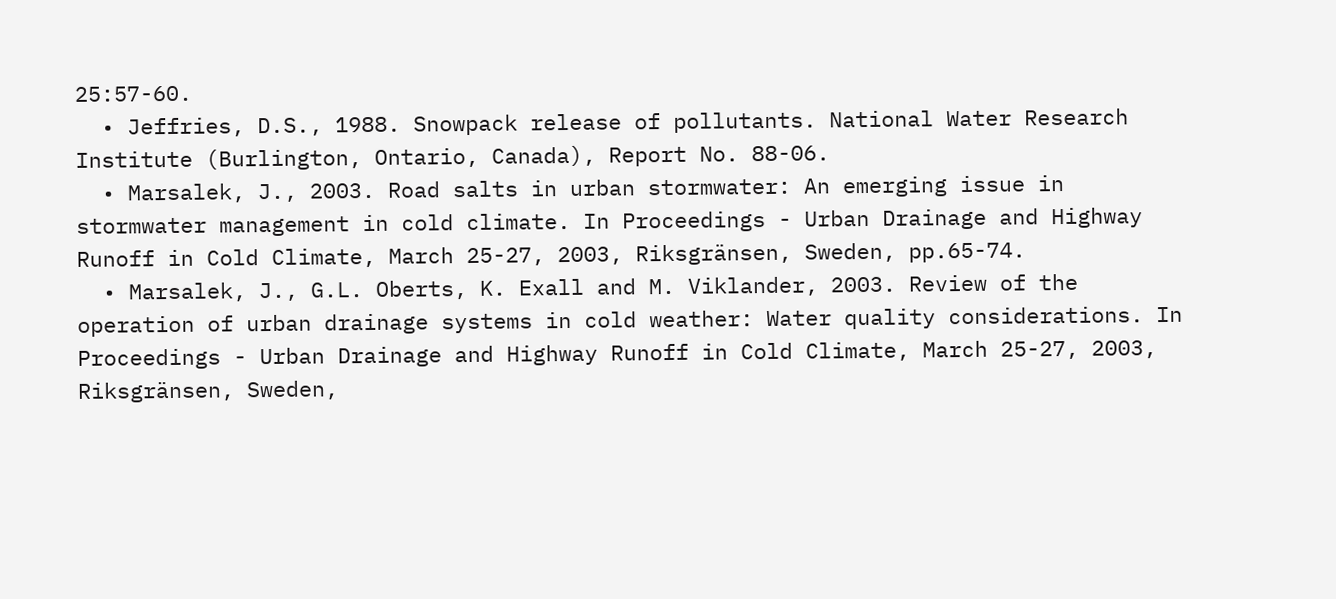25:57-60.
  • Jeffries, D.S., 1988. Snowpack release of pollutants. National Water Research Institute (Burlington, Ontario, Canada), Report No. 88-06.
  • Marsalek, J., 2003. Road salts in urban stormwater: An emerging issue in stormwater management in cold climate. In Proceedings - Urban Drainage and Highway Runoff in Cold Climate, March 25-27, 2003, Riksgränsen, Sweden, pp.65-74.
  • Marsalek, J., G.L. Oberts, K. Exall and M. Viklander, 2003. Review of the operation of urban drainage systems in cold weather: Water quality considerations. In Proceedings - Urban Drainage and Highway Runoff in Cold Climate, March 25-27, 2003, Riksgränsen, Sweden,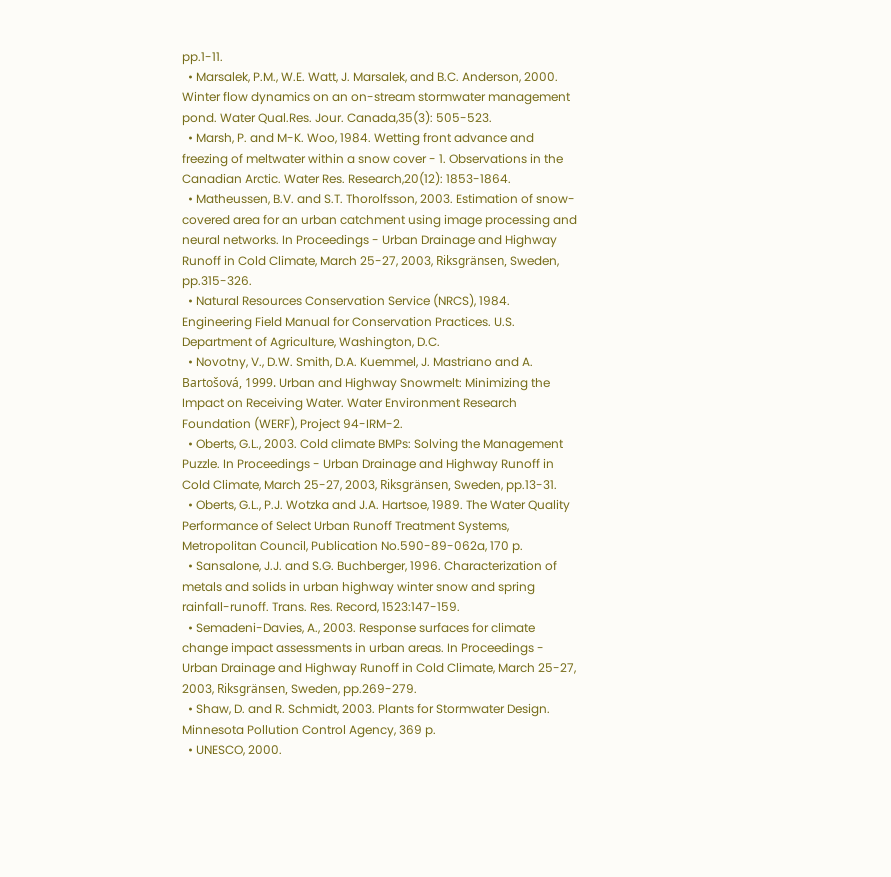pp.1-11.
  • Marsalek, P.M., W.E. Watt, J. Marsalek, and B.C. Anderson, 2000. Winter flow dynamics on an on-stream stormwater management pond. Water Qual.Res. Jour. Canada,35(3): 505-523.
  • Marsh, P. and M-K. Woo, 1984. Wetting front advance and freezing of meltwater within a snow cover - 1. Observations in the Canadian Arctic. Water Res. Research,20(12): 1853-1864.
  • Matheussen, B.V. and S.T. Thorolfsson, 2003. Estimation of snow-covered area for an urban catchment using image processing and neural networks. In Proceedings - Urban Drainage and Highway Runoff in Cold Climate, March 25-27, 2003, Riksgränsen, Sweden, pp.315-326.
  • Natural Resources Conservation Service (NRCS), 1984. Engineering Field Manual for Conservation Practices. U.S. Department of Agriculture, Washington, D.C.
  • Novotny, V., D.W. Smith, D.A. Kuemmel, J. Mastriano and A. Bartošová, 1999. Urban and Highway Snowmelt: Minimizing the Impact on Receiving Water. Water Environment Research Foundation (WERF), Project 94-IRM-2.
  • Oberts, G.L., 2003. Cold climate BMPs: Solving the Management Puzzle. In Proceedings - Urban Drainage and Highway Runoff in Cold Climate, March 25-27, 2003, Riksgränsen, Sweden, pp.13-31.
  • Oberts, G.L., P.J. Wotzka and J.A. Hartsoe, 1989. The Water Quality Performance of Select Urban Runoff Treatment Systems, Metropolitan Council, Publication No.590-89-062a, 170 p.
  • Sansalone, J.J. and S.G. Buchberger, 1996. Characterization of metals and solids in urban highway winter snow and spring rainfall-runoff. Trans. Res. Record, 1523:147-159.
  • Semadeni-Davies, A., 2003. Response surfaces for climate change impact assessments in urban areas. In Proceedings - Urban Drainage and Highway Runoff in Cold Climate, March 25-27, 2003, Riksgränsen, Sweden, pp.269-279.
  • Shaw, D. and R. Schmidt, 2003. Plants for Stormwater Design. Minnesota Pollution Control Agency, 369 p.
  • UNESCO, 2000.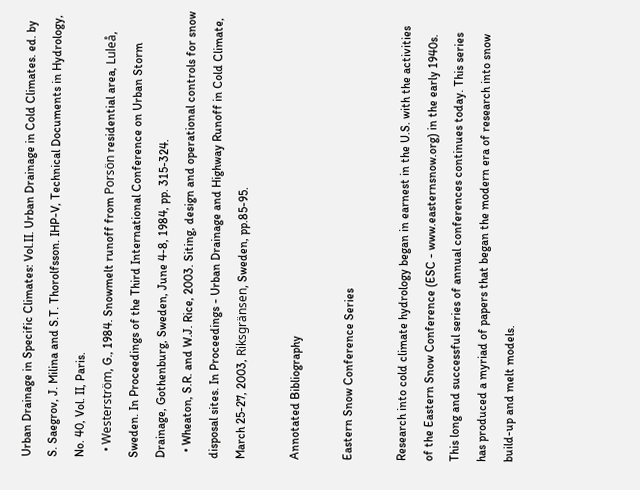Urban Drainage in Specific Climates: Vol.II. Urban Drainage in Cold Climates. ed. by S. Saegrov, J. Milina and S.T. Thorolfsson. IHP-V, Technical Documents in Hydrology, No. 40, Vol. II, Paris.
  • Westerström, G., 1984. Snowmelt runoff from Porsön residential area, Luleå, Sweden. In Proceedings of the Third International Conference on Urban Storm Drainage, Gothenburg, Sweden, June 4-8, 1984, pp. 315-324.
  • Wheaton, S.R. and W.J. Rice, 2003. Siting, design and operational controls for snow disposal sites. In Proceedings - Urban Drainage and Highway Runoff in Cold Climate, March 25-27, 2003, Riksgränsen, Sweden, pp.85-95.

Annotated Bibliography

Eastern Snow Conference Series

Research into cold climate hydrology began in earnest in the U.S. with the activities of the Eastern Snow Conference (ESC - www.easternsnow.org) in the early 1940s. This long and successful series of annual conferences continues today. This series has produced a myriad of papers that began the modern era of research into snow build-up and melt models.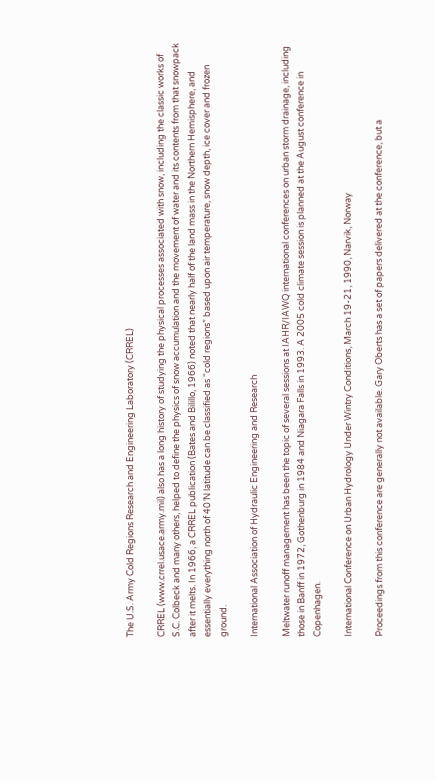The U.S. Army Cold Regions Research and Engineering Laboratory (CRREL)

CRREL (www.crrel.usace.army.mil) also has a long history of studying the physical processes associated with snow, including the classic works of S.C. Colbeck and many others, helped to define the physics of snow accumulation and the movement of water and its contents from that snowpack after it melts. In 1966, a CRREL publication (Bates and Bilillo, 1966) noted that nearly half of the land mass in the Northern Hemisphere, and essentially everything north of 40˚N latitude can be classified as “cold regions” based upon air temperature, snow depth, ice cover and frozen ground.

International Association of Hydraulic Engineering and Research

Meltwater runoff management has been the topic of several sessions at IAHR/IAWQ international conferences on urban storm drainage, including those in Banff in 1972, Gothenburg in 1984 and Niagara Falls in 1993. A 2005 cold climate session is planned at the August conference in Copenhagen.

International Conference on Urban Hydrology Under Wintry Conditions, March 19-21, 1990, Narvik, Norway

Proceedings from this conference are generally not available. Gary Oberts has a set of papers delivered at the conference, but a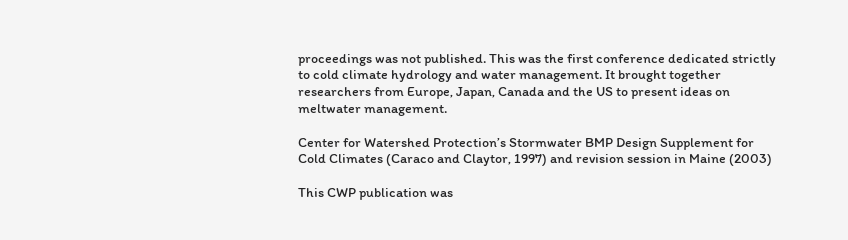proceedings was not published. This was the first conference dedicated strictly to cold climate hydrology and water management. It brought together researchers from Europe, Japan, Canada and the US to present ideas on meltwater management.

Center for Watershed Protection’s Stormwater BMP Design Supplement for Cold Climates (Caraco and Claytor, 1997) and revision session in Maine (2003)

This CWP publication was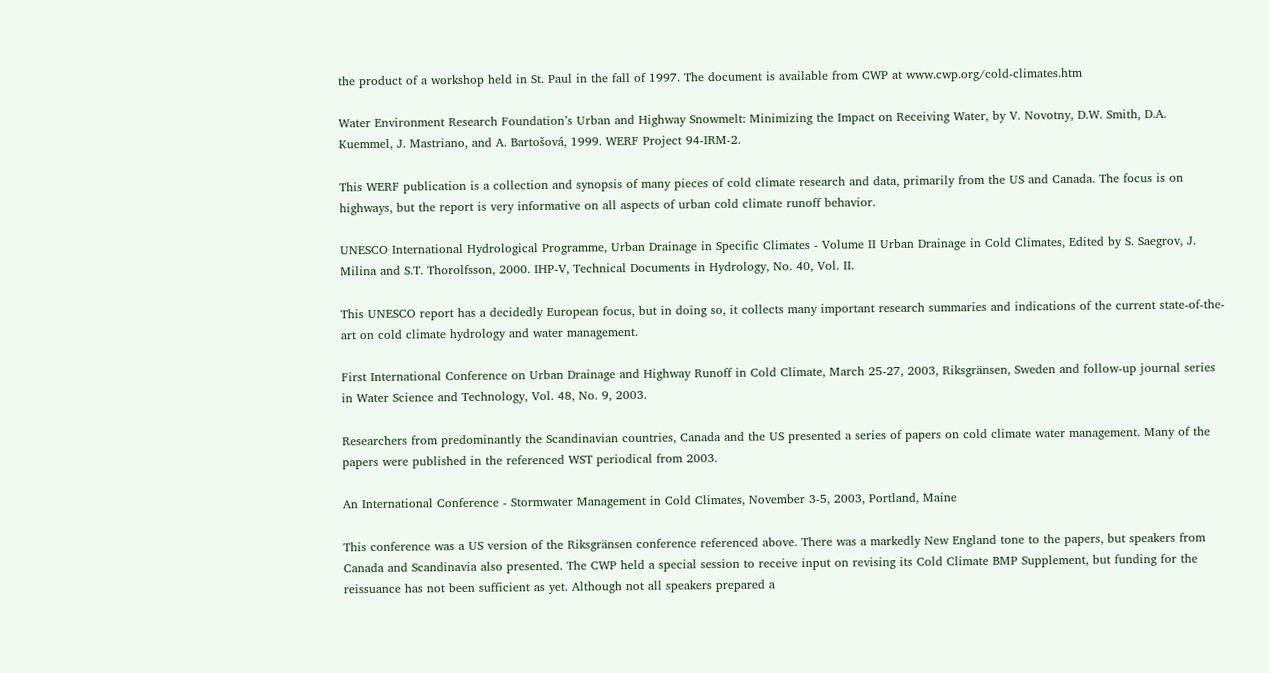the product of a workshop held in St. Paul in the fall of 1997. The document is available from CWP at www.cwp.org/cold-climates.htm

Water Environment Research Foundation’s Urban and Highway Snowmelt: Minimizing the Impact on Receiving Water, by V. Novotny, D.W. Smith, D.A. Kuemmel, J. Mastriano, and A. Bartošová, 1999. WERF Project 94-IRM-2.

This WERF publication is a collection and synopsis of many pieces of cold climate research and data, primarily from the US and Canada. The focus is on highways, but the report is very informative on all aspects of urban cold climate runoff behavior.

UNESCO International Hydrological Programme, Urban Drainage in Specific Climates - Volume II Urban Drainage in Cold Climates, Edited by S. Saegrov, J. Milina and S.T. Thorolfsson, 2000. IHP-V, Technical Documents in Hydrology, No. 40, Vol. II.

This UNESCO report has a decidedly European focus, but in doing so, it collects many important research summaries and indications of the current state-of-the-art on cold climate hydrology and water management.

First International Conference on Urban Drainage and Highway Runoff in Cold Climate, March 25-27, 2003, Riksgränsen, Sweden and follow-up journal series in Water Science and Technology, Vol. 48, No. 9, 2003.

Researchers from predominantly the Scandinavian countries, Canada and the US presented a series of papers on cold climate water management. Many of the papers were published in the referenced WST periodical from 2003.

An International Conference - Stormwater Management in Cold Climates, November 3-5, 2003, Portland, Maine

This conference was a US version of the Riksgränsen conference referenced above. There was a markedly New England tone to the papers, but speakers from Canada and Scandinavia also presented. The CWP held a special session to receive input on revising its Cold Climate BMP Supplement, but funding for the reissuance has not been sufficient as yet. Although not all speakers prepared a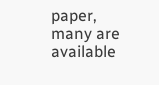paper, many are available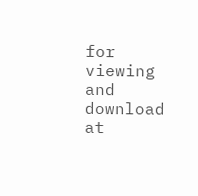for viewing and download at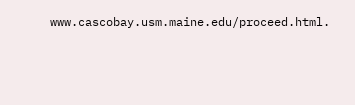www.cascobay.usm.maine.edu/proceed.html.